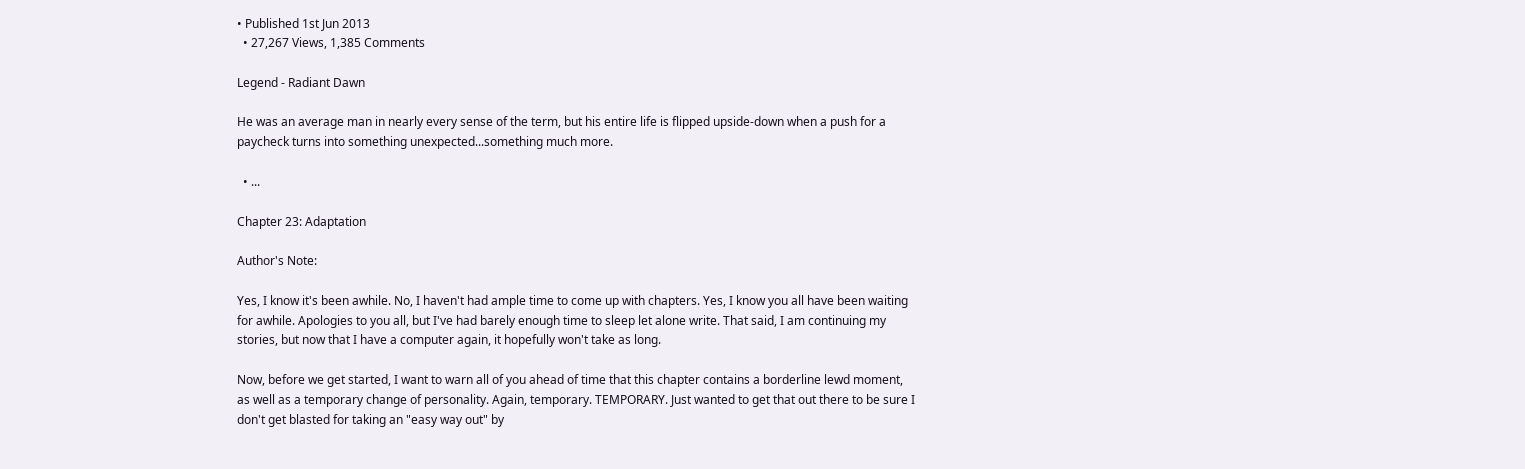• Published 1st Jun 2013
  • 27,267 Views, 1,385 Comments

Legend - Radiant Dawn

He was an average man in nearly every sense of the term, but his entire life is flipped upside-down when a push for a paycheck turns into something unexpected...something much more.

  • ...

Chapter 23: Adaptation

Author's Note:

Yes, I know it's been awhile. No, I haven't had ample time to come up with chapters. Yes, I know you all have been waiting for awhile. Apologies to you all, but I've had barely enough time to sleep let alone write. That said, I am continuing my stories, but now that I have a computer again, it hopefully won't take as long.

Now, before we get started, I want to warn all of you ahead of time that this chapter contains a borderline lewd moment, as well as a temporary change of personality. Again, temporary. TEMPORARY. Just wanted to get that out there to be sure I don't get blasted for taking an "easy way out" by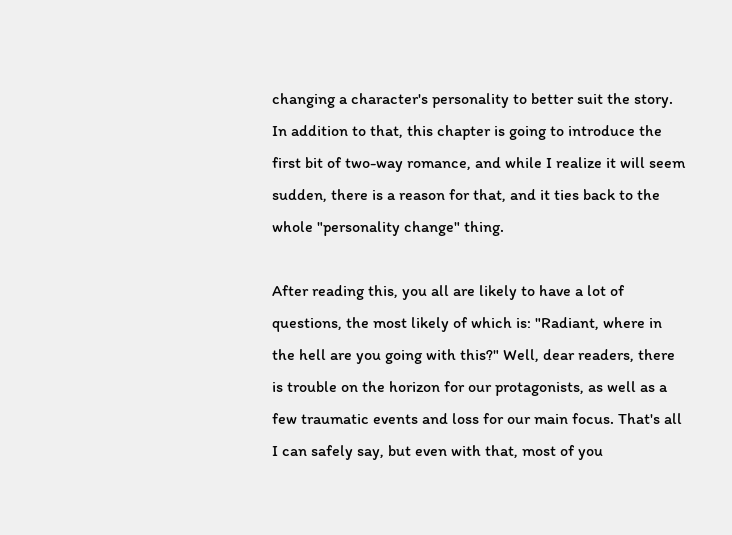changing a character's personality to better suit the story. In addition to that, this chapter is going to introduce the first bit of two-way romance, and while I realize it will seem sudden, there is a reason for that, and it ties back to the whole "personality change" thing.

After reading this, you all are likely to have a lot of questions, the most likely of which is: "Radiant, where in the hell are you going with this?" Well, dear readers, there is trouble on the horizon for our protagonists, as well as a few traumatic events and loss for our main focus. That's all I can safely say, but even with that, most of you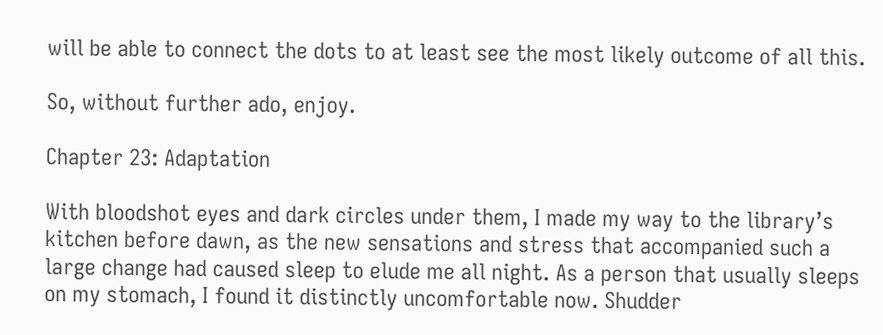will be able to connect the dots to at least see the most likely outcome of all this.

So, without further ado, enjoy.

Chapter 23: Adaptation

With bloodshot eyes and dark circles under them, I made my way to the library’s kitchen before dawn, as the new sensations and stress that accompanied such a large change had caused sleep to elude me all night. As a person that usually sleeps on my stomach, I found it distinctly uncomfortable now. Shudder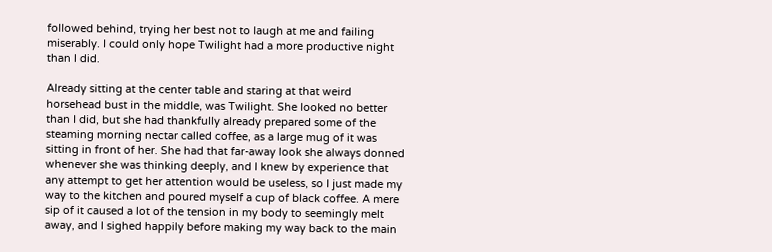followed behind, trying her best not to laugh at me and failing miserably. I could only hope Twilight had a more productive night than I did.

Already sitting at the center table and staring at that weird horsehead bust in the middle, was Twilight. She looked no better than I did, but she had thankfully already prepared some of the steaming morning nectar called coffee, as a large mug of it was sitting in front of her. She had that far-away look she always donned whenever she was thinking deeply, and I knew by experience that any attempt to get her attention would be useless, so I just made my way to the kitchen and poured myself a cup of black coffee. A mere sip of it caused a lot of the tension in my body to seemingly melt away, and I sighed happily before making my way back to the main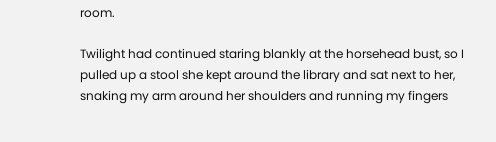room.

Twilight had continued staring blankly at the horsehead bust, so I pulled up a stool she kept around the library and sat next to her, snaking my arm around her shoulders and running my fingers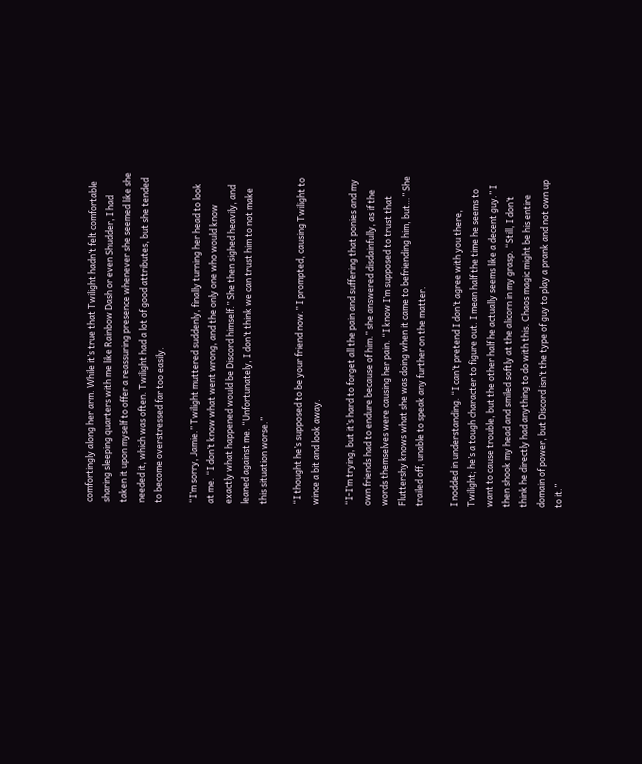comfortingly along her arm. While it’s true that Twilight hadn’t felt comfortable sharing sleeping quarters with me like Rainbow Dash or even Shudder, I had taken it upon myself to offer a reassuring presence whenever she seemed like she needed it, which was often. Twilight had a lot of good attributes, but she tended to become overstressed far too easily.

“I’m sorry, Jamie.” Twilight muttered suddenly, finally turning her head to look at me. “I don’t know what went wrong, and the only one who would know exactly what happened would be Discord himself.” She then sighed heavily, and leaned against me. “Unfortunately, I don’t think we can trust him to not make this situation worse.”

“I thought he’s supposed to be your friend now.” I prompted, causing Twilight to wince a bit and look away.

“I-I’m trying, but it’s hard to forget all the pain and suffering that ponies and my own friends had to endure because of him.” she answered disdainfully, as if the words themselves were causing her pain. “I know I’m supposed to trust that Fluttershy knows what she was doing when it came to befriending him, but…” She trailed off, unable to speak any further on the matter.

I nodded in understanding. “I can’t pretend I don’t agree with you there, Twilight; he’s a tough character to figure out. I mean half the time he seems to want to cause trouble, but the other half he actually seems like a decent guy.” I then shook my head and smiled softly at the alicorn in my grasp. “Still, I don’t think he directly had anything to do with this. Chaos magic might be his entire domain of power, but Discord isn’t the type of guy to play a prank and not own up to it.”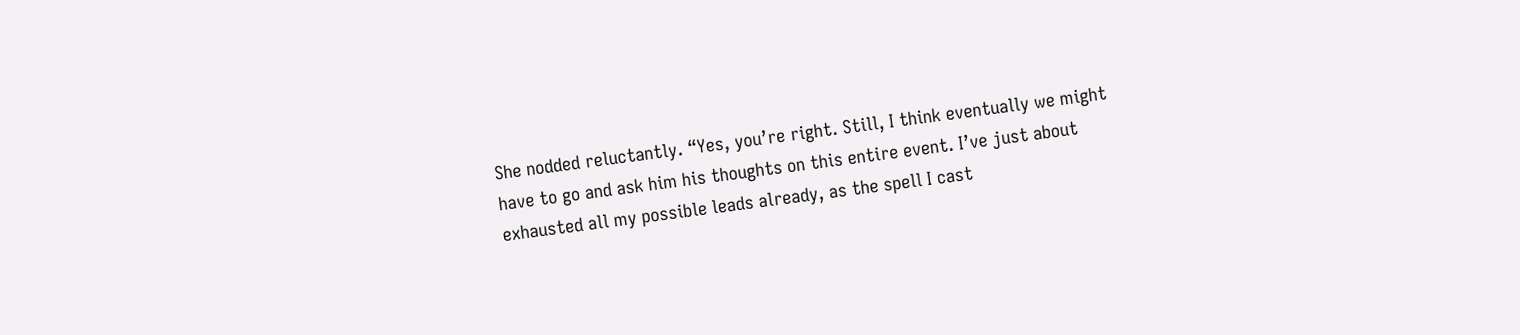She nodded reluctantly. “Yes, you’re right. Still, I think eventually we might have to go and ask him his thoughts on this entire event. I’ve just about exhausted all my possible leads already, as the spell I cast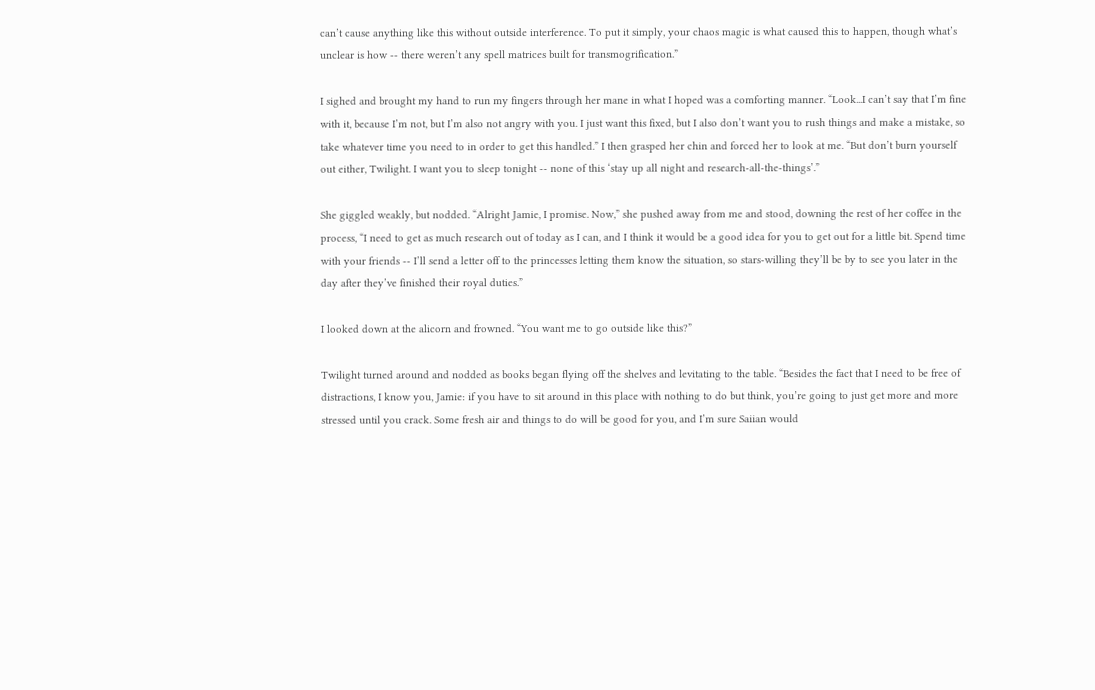can’t cause anything like this without outside interference. To put it simply, your chaos magic is what caused this to happen, though what’s unclear is how -- there weren’t any spell matrices built for transmogrification.”

I sighed and brought my hand to run my fingers through her mane in what I hoped was a comforting manner. “Look...I can’t say that I’m fine with it, because I’m not, but I’m also not angry with you. I just want this fixed, but I also don’t want you to rush things and make a mistake, so take whatever time you need to in order to get this handled.” I then grasped her chin and forced her to look at me. “But don’t burn yourself out either, Twilight. I want you to sleep tonight -- none of this ‘stay up all night and research-all-the-things’.”

She giggled weakly, but nodded. “Alright Jamie, I promise. Now,” she pushed away from me and stood, downing the rest of her coffee in the process, “I need to get as much research out of today as I can, and I think it would be a good idea for you to get out for a little bit. Spend time with your friends -- I’ll send a letter off to the princesses letting them know the situation, so stars-willing they’ll be by to see you later in the day after they’ve finished their royal duties.”

I looked down at the alicorn and frowned. “You want me to go outside like this?”

Twilight turned around and nodded as books began flying off the shelves and levitating to the table. “Besides the fact that I need to be free of distractions, I know you, Jamie: if you have to sit around in this place with nothing to do but think, you’re going to just get more and more stressed until you crack. Some fresh air and things to do will be good for you, and I’m sure Saiian would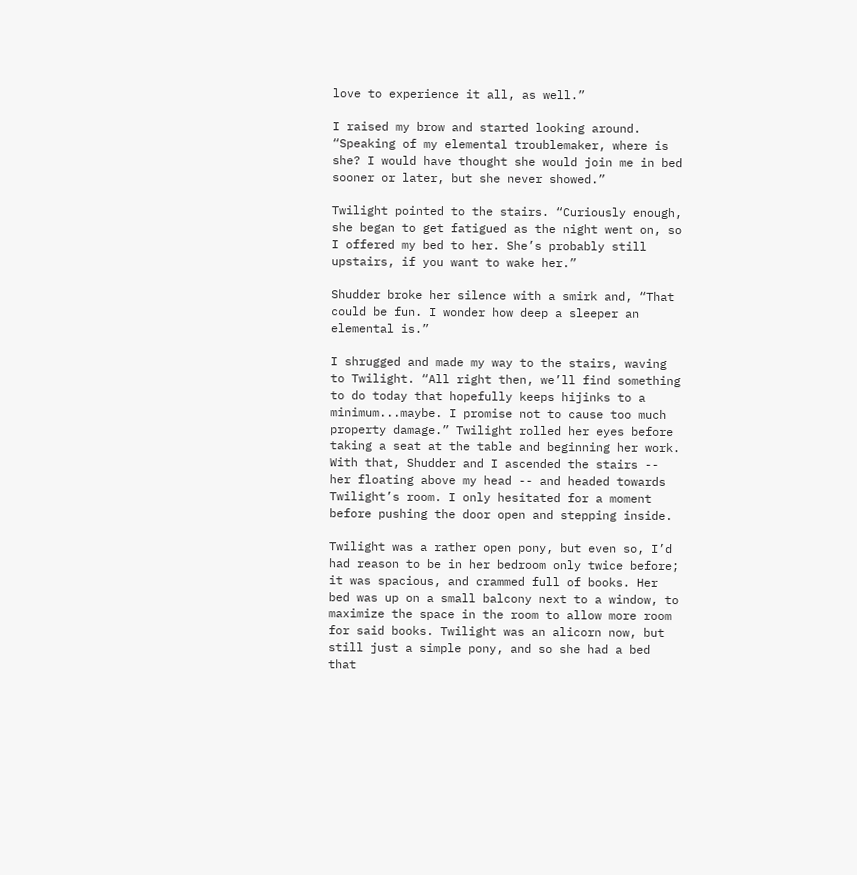love to experience it all, as well.”

I raised my brow and started looking around. “Speaking of my elemental troublemaker, where is she? I would have thought she would join me in bed sooner or later, but she never showed.”

Twilight pointed to the stairs. “Curiously enough, she began to get fatigued as the night went on, so I offered my bed to her. She’s probably still upstairs, if you want to wake her.”

Shudder broke her silence with a smirk and, “That could be fun. I wonder how deep a sleeper an elemental is.”

I shrugged and made my way to the stairs, waving to Twilight. “All right then, we’ll find something to do today that hopefully keeps hijinks to a minimum...maybe. I promise not to cause too much property damage.” Twilight rolled her eyes before taking a seat at the table and beginning her work. With that, Shudder and I ascended the stairs -- her floating above my head -- and headed towards Twilight’s room. I only hesitated for a moment before pushing the door open and stepping inside.

Twilight was a rather open pony, but even so, I’d had reason to be in her bedroom only twice before; it was spacious, and crammed full of books. Her bed was up on a small balcony next to a window, to maximize the space in the room to allow more room for said books. Twilight was an alicorn now, but still just a simple pony, and so she had a bed that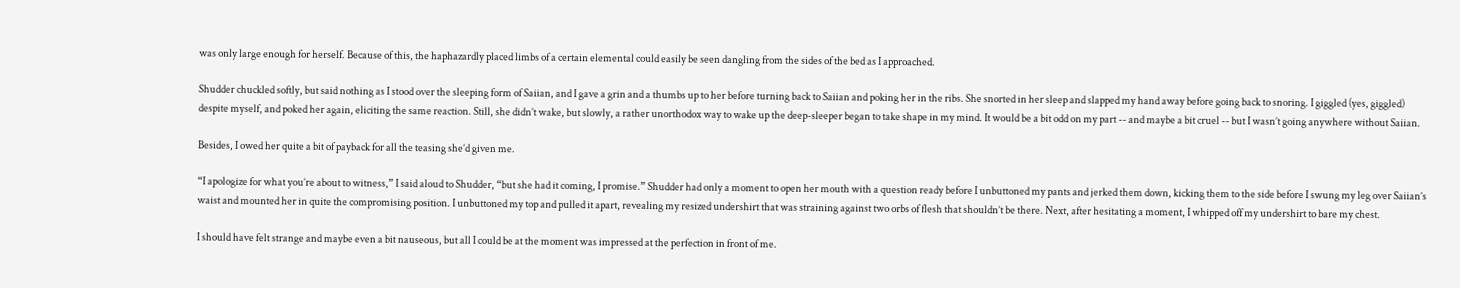was only large enough for herself. Because of this, the haphazardly placed limbs of a certain elemental could easily be seen dangling from the sides of the bed as I approached.

Shudder chuckled softly, but said nothing as I stood over the sleeping form of Saiian, and I gave a grin and a thumbs up to her before turning back to Saiian and poking her in the ribs. She snorted in her sleep and slapped my hand away before going back to snoring. I giggled (yes, giggled) despite myself, and poked her again, eliciting the same reaction. Still, she didn’t wake, but slowly, a rather unorthodox way to wake up the deep-sleeper began to take shape in my mind. It would be a bit odd on my part -- and maybe a bit cruel -- but I wasn’t going anywhere without Saiian.

Besides, I owed her quite a bit of payback for all the teasing she’d given me.

“I apologize for what you’re about to witness,” I said aloud to Shudder, “but she had it coming, I promise.” Shudder had only a moment to open her mouth with a question ready before I unbuttoned my pants and jerked them down, kicking them to the side before I swung my leg over Saiian’s waist and mounted her in quite the compromising position. I unbuttoned my top and pulled it apart, revealing my resized undershirt that was straining against two orbs of flesh that shouldn’t be there. Next, after hesitating a moment, I whipped off my undershirt to bare my chest.

I should have felt strange and maybe even a bit nauseous, but all I could be at the moment was impressed at the perfection in front of me.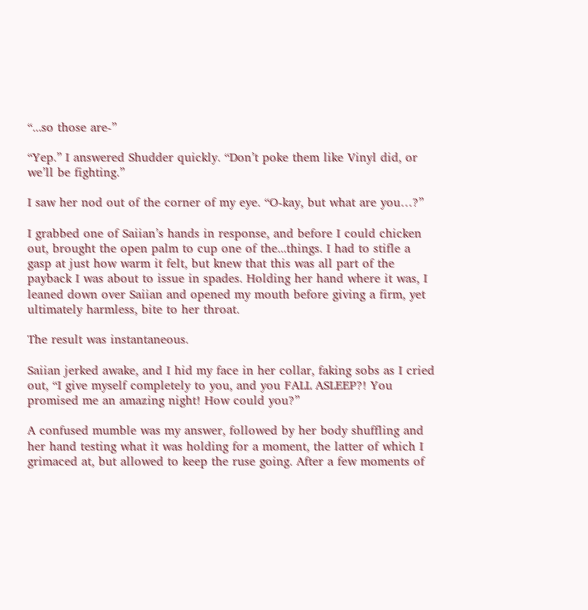“...so those are-”

“Yep.” I answered Shudder quickly. “Don’t poke them like Vinyl did, or we’ll be fighting.”

I saw her nod out of the corner of my eye. “O-kay, but what are you…?”

I grabbed one of Saiian’s hands in response, and before I could chicken out, brought the open palm to cup one of the...things. I had to stifle a gasp at just how warm it felt, but knew that this was all part of the payback I was about to issue in spades. Holding her hand where it was, I leaned down over Saiian and opened my mouth before giving a firm, yet ultimately harmless, bite to her throat.

The result was instantaneous.

Saiian jerked awake, and I hid my face in her collar, faking sobs as I cried out, “I give myself completely to you, and you FALL ASLEEP?! You promised me an amazing night! How could you?”

A confused mumble was my answer, followed by her body shuffling and her hand testing what it was holding for a moment, the latter of which I grimaced at, but allowed to keep the ruse going. After a few moments of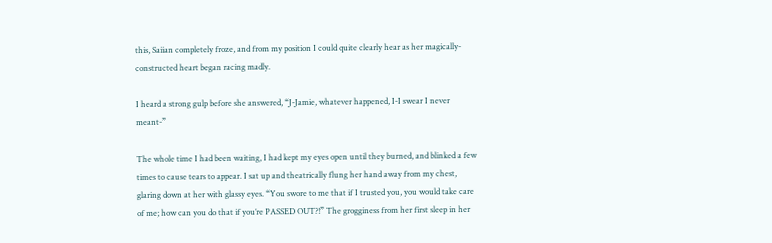this, Saiian completely froze, and from my position I could quite clearly hear as her magically-constructed heart began racing madly.

I heard a strong gulp before she answered, “J-Jamie, whatever happened, I-I swear I never meant-”

The whole time I had been waiting, I had kept my eyes open until they burned, and blinked a few times to cause tears to appear. I sat up and theatrically flung her hand away from my chest, glaring down at her with glassy eyes. “You swore to me that if I trusted you, you would take care of me; how can you do that if you’re PASSED OUT?!” The grogginess from her first sleep in her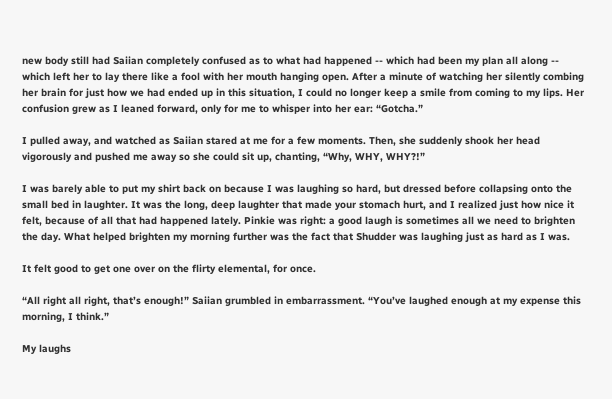new body still had Saiian completely confused as to what had happened -- which had been my plan all along -- which left her to lay there like a fool with her mouth hanging open. After a minute of watching her silently combing her brain for just how we had ended up in this situation, I could no longer keep a smile from coming to my lips. Her confusion grew as I leaned forward, only for me to whisper into her ear: “Gotcha.”

I pulled away, and watched as Saiian stared at me for a few moments. Then, she suddenly shook her head vigorously and pushed me away so she could sit up, chanting, “Why, WHY, WHY?!”

I was barely able to put my shirt back on because I was laughing so hard, but dressed before collapsing onto the small bed in laughter. It was the long, deep laughter that made your stomach hurt, and I realized just how nice it felt, because of all that had happened lately. Pinkie was right: a good laugh is sometimes all we need to brighten the day. What helped brighten my morning further was the fact that Shudder was laughing just as hard as I was.

It felt good to get one over on the flirty elemental, for once.

“All right all right, that’s enough!” Saiian grumbled in embarrassment. “You’ve laughed enough at my expense this morning, I think.”

My laughs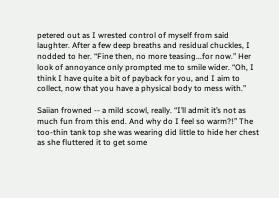petered out as I wrested control of myself from said laughter. After a few deep breaths and residual chuckles, I nodded to her. “Fine then, no more teasing...for now.” Her look of annoyance only prompted me to smile wider. “Oh, I think I have quite a bit of payback for you, and I aim to collect, now that you have a physical body to mess with.”

Saiian frowned -- a mild scowl, really. “I’ll admit it’s not as much fun from this end. And why do I feel so warm?!” The too-thin tank top she was wearing did little to hide her chest as she fluttered it to get some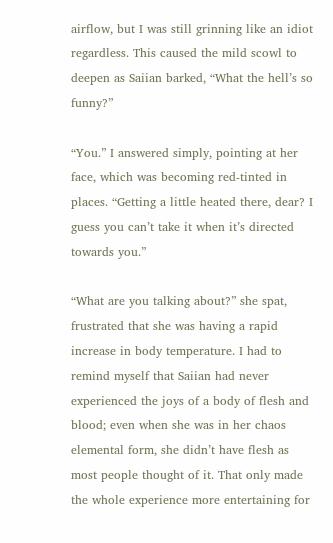airflow, but I was still grinning like an idiot regardless. This caused the mild scowl to deepen as Saiian barked, “What the hell’s so funny?”

“You.” I answered simply, pointing at her face, which was becoming red-tinted in places. “Getting a little heated there, dear? I guess you can’t take it when it’s directed towards you.”

“What are you talking about?” she spat, frustrated that she was having a rapid increase in body temperature. I had to remind myself that Saiian had never experienced the joys of a body of flesh and blood; even when she was in her chaos elemental form, she didn’t have flesh as most people thought of it. That only made the whole experience more entertaining for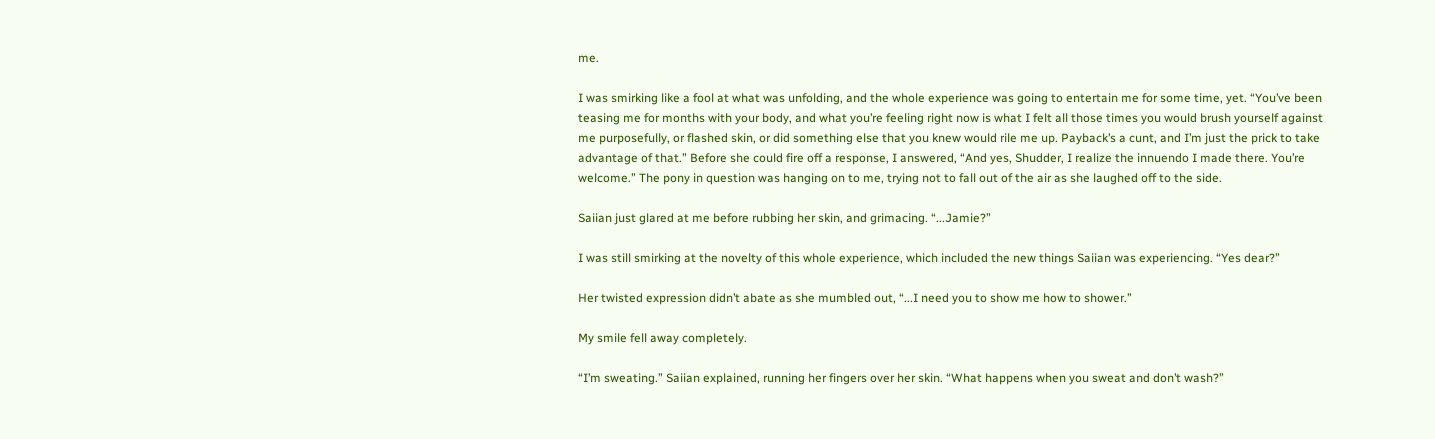me.

I was smirking like a fool at what was unfolding, and the whole experience was going to entertain me for some time, yet. “You’ve been teasing me for months with your body, and what you’re feeling right now is what I felt all those times you would brush yourself against me purposefully, or flashed skin, or did something else that you knew would rile me up. Payback’s a cunt, and I’m just the prick to take advantage of that.” Before she could fire off a response, I answered, “And yes, Shudder, I realize the innuendo I made there. You’re welcome.” The pony in question was hanging on to me, trying not to fall out of the air as she laughed off to the side.

Saiian just glared at me before rubbing her skin, and grimacing. “...Jamie?”

I was still smirking at the novelty of this whole experience, which included the new things Saiian was experiencing. “Yes dear?”

Her twisted expression didn’t abate as she mumbled out, “...I need you to show me how to shower.”

My smile fell away completely.

“I’m sweating.” Saiian explained, running her fingers over her skin. “What happens when you sweat and don’t wash?”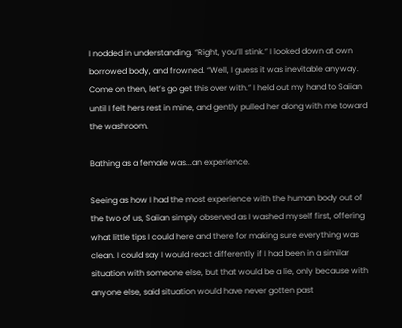I nodded in understanding. “Right, you’ll stink.” I looked down at own borrowed body, and frowned. “Well, I guess it was inevitable anyway. Come on then, let’s go get this over with.” I held out my hand to Saiian until I felt hers rest in mine, and gently pulled her along with me toward the washroom.

Bathing as a female was...an experience.

Seeing as how I had the most experience with the human body out of the two of us, Saiian simply observed as I washed myself first, offering what little tips I could here and there for making sure everything was clean. I could say I would react differently if I had been in a similar situation with someone else, but that would be a lie, only because with anyone else, said situation would have never gotten past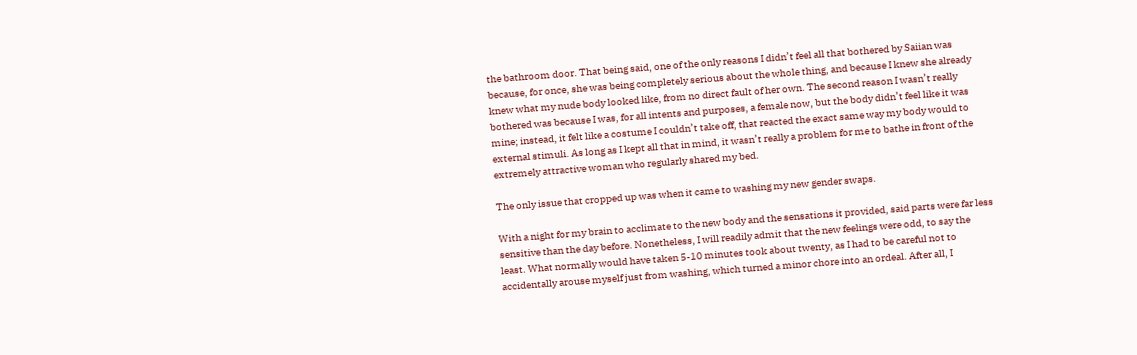the bathroom door. That being said, one of the only reasons I didn’t feel all that bothered by Saiian was because, for once, she was being completely serious about the whole thing, and because I knew she already knew what my nude body looked like, from no direct fault of her own. The second reason I wasn’t really bothered was because I was, for all intents and purposes, a female now, but the body didn’t feel like it was mine; instead, it felt like a costume I couldn’t take off, that reacted the exact same way my body would to external stimuli. As long as I kept all that in mind, it wasn’t really a problem for me to bathe in front of the extremely attractive woman who regularly shared my bed.

The only issue that cropped up was when it came to washing my new gender swaps.

With a night for my brain to acclimate to the new body and the sensations it provided, said parts were far less sensitive than the day before. Nonetheless, I will readily admit that the new feelings were odd, to say the least. What normally would have taken 5-10 minutes took about twenty, as I had to be careful not to accidentally arouse myself just from washing, which turned a minor chore into an ordeal. After all, I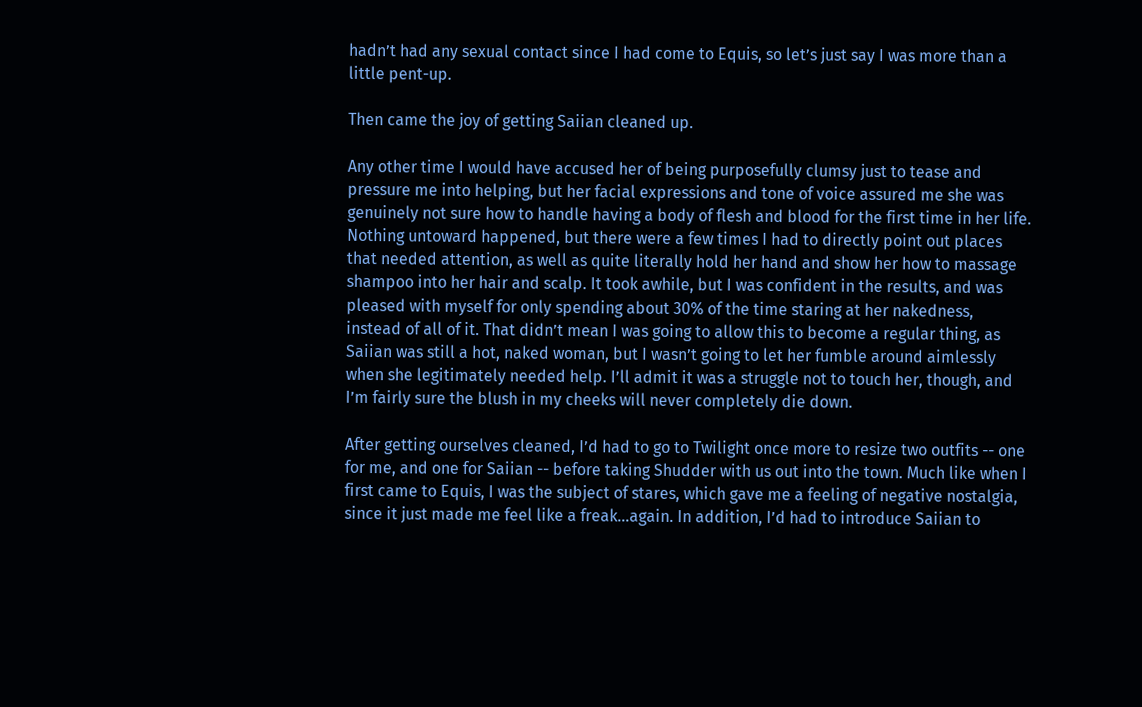hadn’t had any sexual contact since I had come to Equis, so let’s just say I was more than a little pent-up.

Then came the joy of getting Saiian cleaned up.

Any other time I would have accused her of being purposefully clumsy just to tease and pressure me into helping, but her facial expressions and tone of voice assured me she was genuinely not sure how to handle having a body of flesh and blood for the first time in her life. Nothing untoward happened, but there were a few times I had to directly point out places that needed attention, as well as quite literally hold her hand and show her how to massage shampoo into her hair and scalp. It took awhile, but I was confident in the results, and was pleased with myself for only spending about 30% of the time staring at her nakedness, instead of all of it. That didn’t mean I was going to allow this to become a regular thing, as Saiian was still a hot, naked woman, but I wasn’t going to let her fumble around aimlessly when she legitimately needed help. I’ll admit it was a struggle not to touch her, though, and I’m fairly sure the blush in my cheeks will never completely die down.

After getting ourselves cleaned, I’d had to go to Twilight once more to resize two outfits -- one for me, and one for Saiian -- before taking Shudder with us out into the town. Much like when I first came to Equis, I was the subject of stares, which gave me a feeling of negative nostalgia, since it just made me feel like a freak...again. In addition, I’d had to introduce Saiian to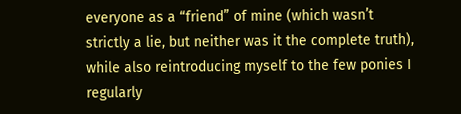everyone as a “friend” of mine (which wasn’t strictly a lie, but neither was it the complete truth), while also reintroducing myself to the few ponies I regularly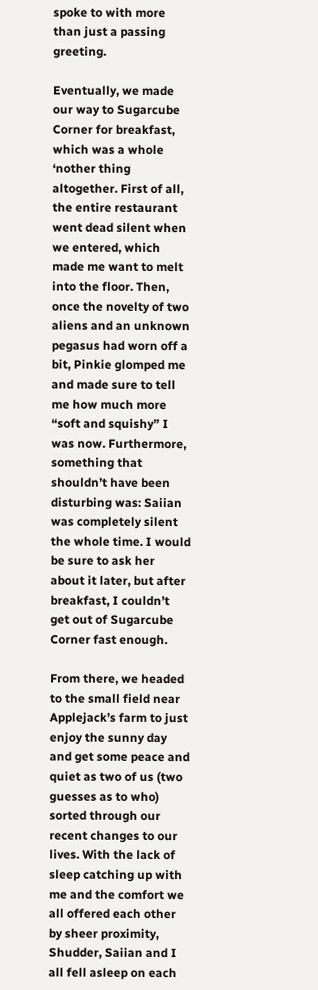spoke to with more than just a passing greeting.

Eventually, we made our way to Sugarcube Corner for breakfast, which was a whole ‘nother thing altogether. First of all, the entire restaurant went dead silent when we entered, which made me want to melt into the floor. Then, once the novelty of two aliens and an unknown pegasus had worn off a bit, Pinkie glomped me and made sure to tell me how much more “soft and squishy” I was now. Furthermore, something that shouldn’t have been disturbing was: Saiian was completely silent the whole time. I would be sure to ask her about it later, but after breakfast, I couldn’t get out of Sugarcube Corner fast enough.

From there, we headed to the small field near Applejack’s farm to just enjoy the sunny day and get some peace and quiet as two of us (two guesses as to who) sorted through our recent changes to our lives. With the lack of sleep catching up with me and the comfort we all offered each other by sheer proximity, Shudder, Saiian and I all fell asleep on each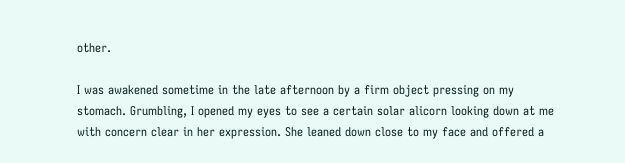other.

I was awakened sometime in the late afternoon by a firm object pressing on my stomach. Grumbling, I opened my eyes to see a certain solar alicorn looking down at me with concern clear in her expression. She leaned down close to my face and offered a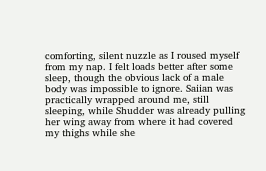comforting, silent nuzzle as I roused myself from my nap. I felt loads better after some sleep, though the obvious lack of a male body was impossible to ignore. Saiian was practically wrapped around me, still sleeping, while Shudder was already pulling her wing away from where it had covered my thighs while she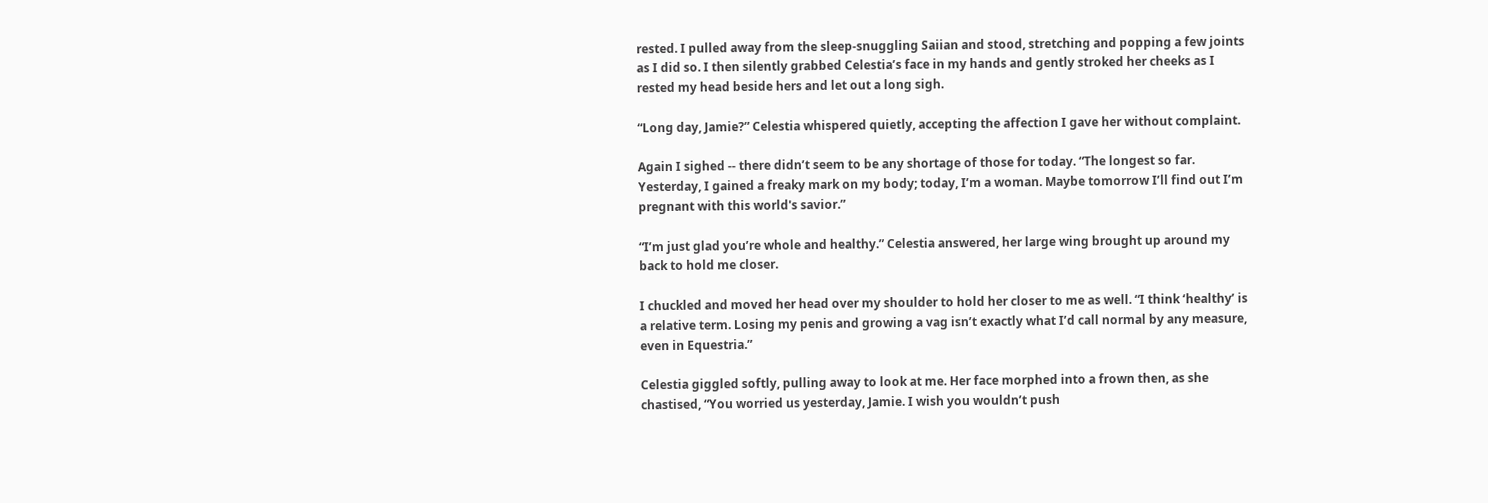rested. I pulled away from the sleep-snuggling Saiian and stood, stretching and popping a few joints as I did so. I then silently grabbed Celestia’s face in my hands and gently stroked her cheeks as I rested my head beside hers and let out a long sigh.

“Long day, Jamie?” Celestia whispered quietly, accepting the affection I gave her without complaint.

Again I sighed -- there didn’t seem to be any shortage of those for today. “The longest so far. Yesterday, I gained a freaky mark on my body; today, I’m a woman. Maybe tomorrow I’ll find out I’m pregnant with this world's savior.”

“I’m just glad you’re whole and healthy.” Celestia answered, her large wing brought up around my back to hold me closer.

I chuckled and moved her head over my shoulder to hold her closer to me as well. “I think ‘healthy’ is a relative term. Losing my penis and growing a vag isn’t exactly what I’d call normal by any measure, even in Equestria.”

Celestia giggled softly, pulling away to look at me. Her face morphed into a frown then, as she chastised, “You worried us yesterday, Jamie. I wish you wouldn’t push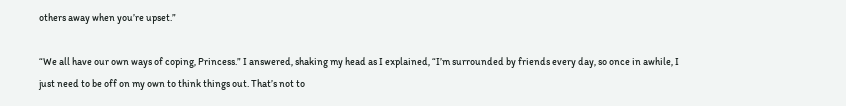others away when you’re upset.”

“We all have our own ways of coping, Princess.” I answered, shaking my head as I explained, “I’m surrounded by friends every day, so once in awhile, I just need to be off on my own to think things out. That’s not to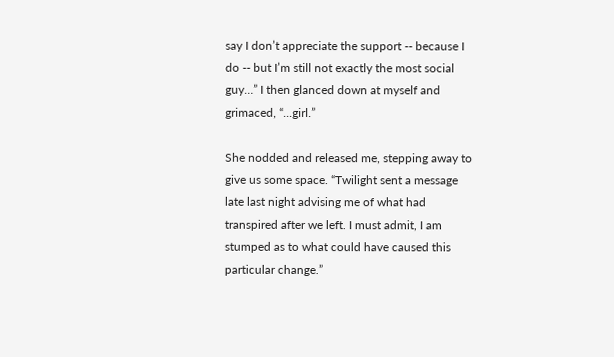say I don’t appreciate the support -- because I do -- but I’m still not exactly the most social guy…” I then glanced down at myself and grimaced, “...girl.”

She nodded and released me, stepping away to give us some space. “Twilight sent a message late last night advising me of what had transpired after we left. I must admit, I am stumped as to what could have caused this particular change.”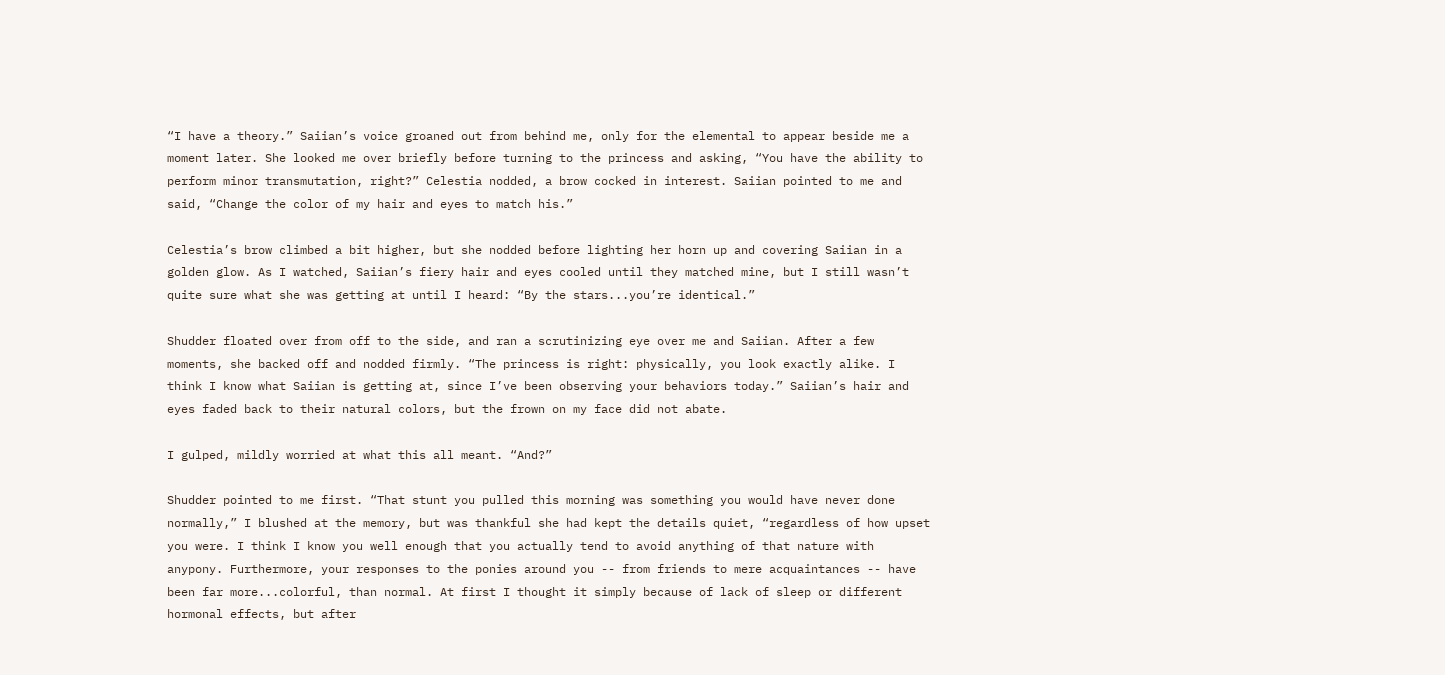“I have a theory.” Saiian’s voice groaned out from behind me, only for the elemental to appear beside me a moment later. She looked me over briefly before turning to the princess and asking, “You have the ability to perform minor transmutation, right?” Celestia nodded, a brow cocked in interest. Saiian pointed to me and said, “Change the color of my hair and eyes to match his.”

Celestia’s brow climbed a bit higher, but she nodded before lighting her horn up and covering Saiian in a golden glow. As I watched, Saiian’s fiery hair and eyes cooled until they matched mine, but I still wasn’t quite sure what she was getting at until I heard: “By the stars...you’re identical.”

Shudder floated over from off to the side, and ran a scrutinizing eye over me and Saiian. After a few moments, she backed off and nodded firmly. “The princess is right: physically, you look exactly alike. I think I know what Saiian is getting at, since I’ve been observing your behaviors today.” Saiian’s hair and eyes faded back to their natural colors, but the frown on my face did not abate.

I gulped, mildly worried at what this all meant. “And?”

Shudder pointed to me first. “That stunt you pulled this morning was something you would have never done normally,” I blushed at the memory, but was thankful she had kept the details quiet, “regardless of how upset you were. I think I know you well enough that you actually tend to avoid anything of that nature with anypony. Furthermore, your responses to the ponies around you -- from friends to mere acquaintances -- have been far more...colorful, than normal. At first I thought it simply because of lack of sleep or different hormonal effects, but after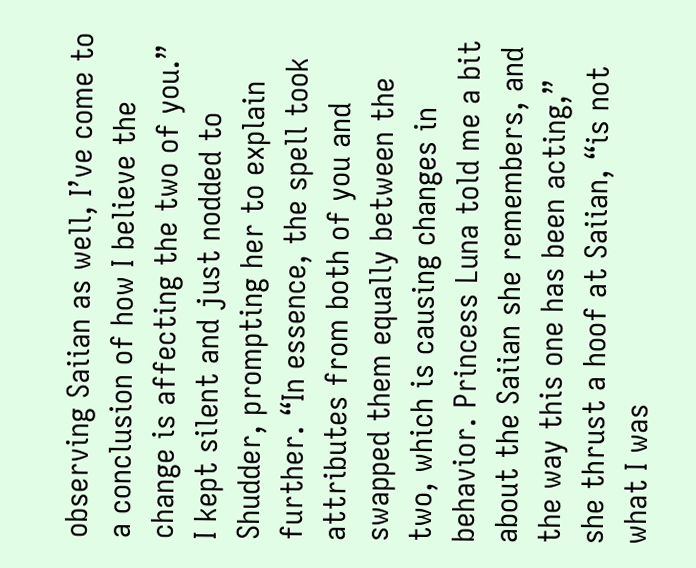observing Saiian as well, I’ve come to a conclusion of how I believe the change is affecting the two of you.” I kept silent and just nodded to Shudder, prompting her to explain further. “In essence, the spell took attributes from both of you and swapped them equally between the two, which is causing changes in behavior. Princess Luna told me a bit about the Saiian she remembers, and the way this one has been acting,” she thrust a hoof at Saiian, “is not what I was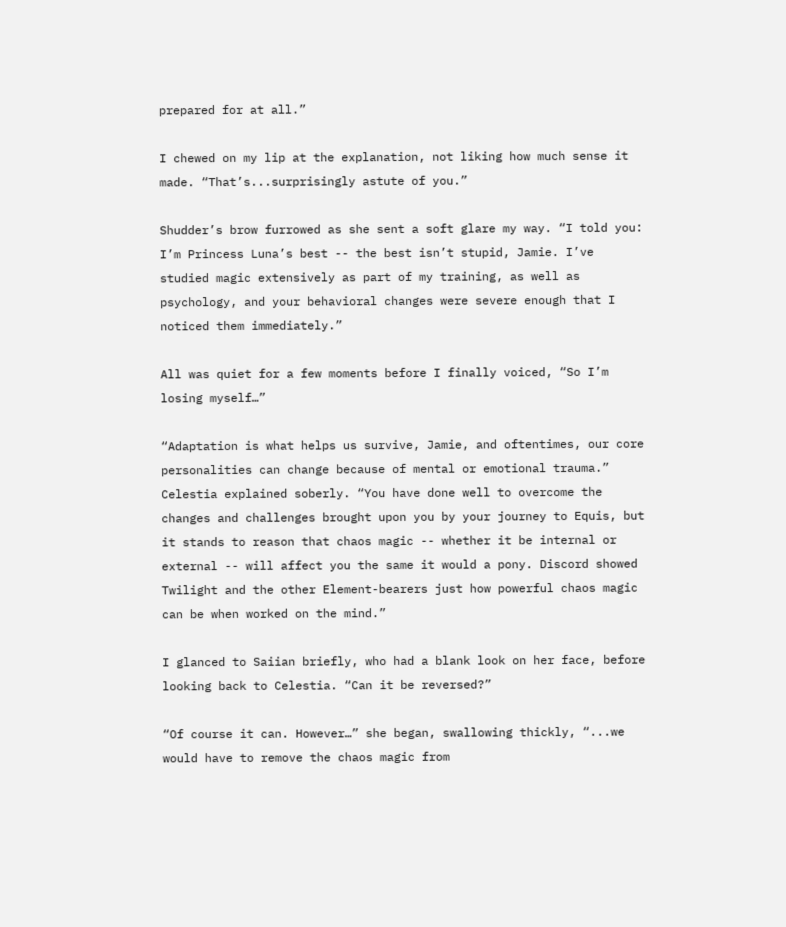prepared for at all.”

I chewed on my lip at the explanation, not liking how much sense it made. “That’s...surprisingly astute of you.”

Shudder’s brow furrowed as she sent a soft glare my way. “I told you: I’m Princess Luna’s best -- the best isn’t stupid, Jamie. I’ve studied magic extensively as part of my training, as well as psychology, and your behavioral changes were severe enough that I noticed them immediately.”

All was quiet for a few moments before I finally voiced, “So I’m losing myself…”

“Adaptation is what helps us survive, Jamie, and oftentimes, our core personalities can change because of mental or emotional trauma.” Celestia explained soberly. “You have done well to overcome the changes and challenges brought upon you by your journey to Equis, but it stands to reason that chaos magic -- whether it be internal or external -- will affect you the same it would a pony. Discord showed Twilight and the other Element-bearers just how powerful chaos magic can be when worked on the mind.”

I glanced to Saiian briefly, who had a blank look on her face, before looking back to Celestia. “Can it be reversed?”

“Of course it can. However…” she began, swallowing thickly, “...we would have to remove the chaos magic from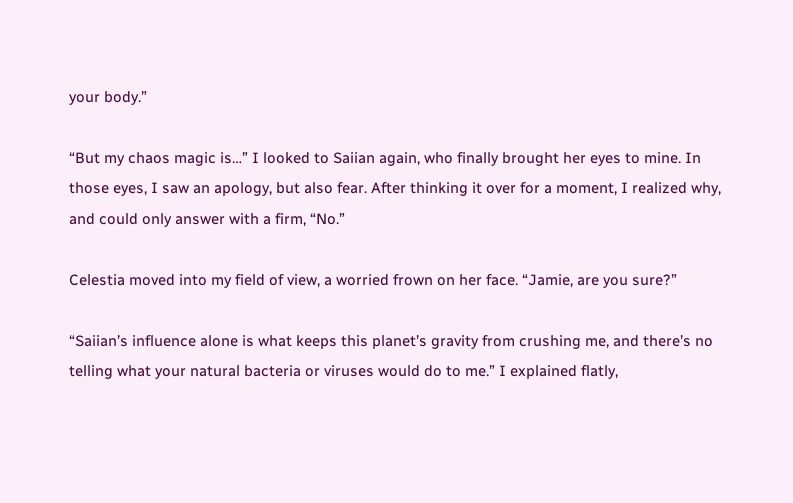your body.”

“But my chaos magic is…” I looked to Saiian again, who finally brought her eyes to mine. In those eyes, I saw an apology, but also fear. After thinking it over for a moment, I realized why, and could only answer with a firm, “No.”

Celestia moved into my field of view, a worried frown on her face. “Jamie, are you sure?”

“Saiian’s influence alone is what keeps this planet’s gravity from crushing me, and there’s no telling what your natural bacteria or viruses would do to me.” I explained flatly,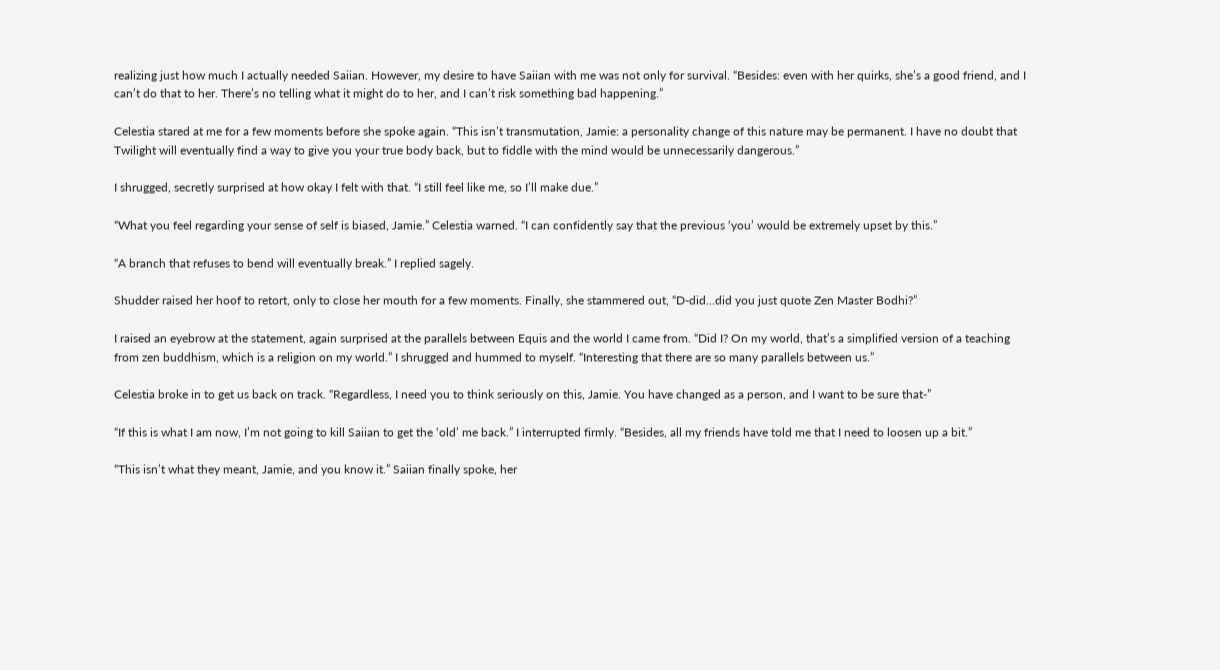realizing just how much I actually needed Saiian. However, my desire to have Saiian with me was not only for survival. “Besides: even with her quirks, she’s a good friend, and I can’t do that to her. There’s no telling what it might do to her, and I can’t risk something bad happening.”

Celestia stared at me for a few moments before she spoke again. “This isn’t transmutation, Jamie: a personality change of this nature may be permanent. I have no doubt that Twilight will eventually find a way to give you your true body back, but to fiddle with the mind would be unnecessarily dangerous.”

I shrugged, secretly surprised at how okay I felt with that. “I still feel like me, so I’ll make due.”

“What you feel regarding your sense of self is biased, Jamie.” Celestia warned. “I can confidently say that the previous ‘you’ would be extremely upset by this.”

“A branch that refuses to bend will eventually break.” I replied sagely.

Shudder raised her hoof to retort, only to close her mouth for a few moments. Finally, she stammered out, “D-did...did you just quote Zen Master Bodhi?”

I raised an eyebrow at the statement, again surprised at the parallels between Equis and the world I came from. “Did I? On my world, that’s a simplified version of a teaching from zen buddhism, which is a religion on my world.” I shrugged and hummed to myself. “Interesting that there are so many parallels between us.”

Celestia broke in to get us back on track. “Regardless, I need you to think seriously on this, Jamie. You have changed as a person, and I want to be sure that-”

“If this is what I am now, I’m not going to kill Saiian to get the ‘old’ me back.” I interrupted firmly. “Besides, all my friends have told me that I need to loosen up a bit.”

“This isn’t what they meant, Jamie, and you know it.” Saiian finally spoke, her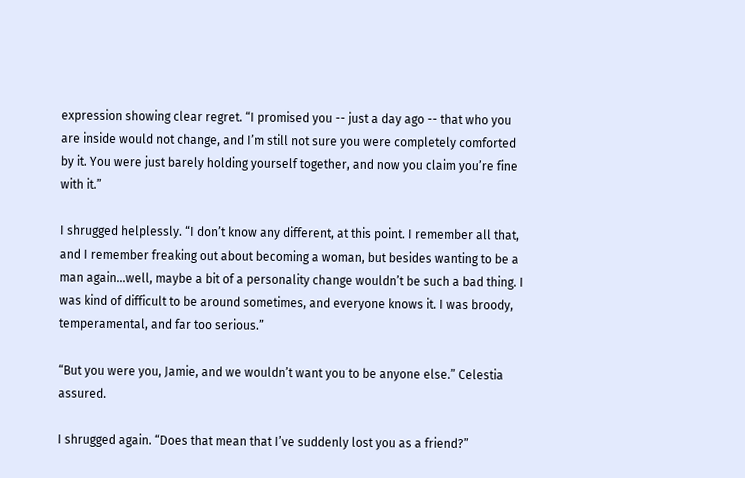expression showing clear regret. “I promised you -- just a day ago -- that who you are inside would not change, and I’m still not sure you were completely comforted by it. You were just barely holding yourself together, and now you claim you’re fine with it.”

I shrugged helplessly. “I don’t know any different, at this point. I remember all that, and I remember freaking out about becoming a woman, but besides wanting to be a man again...well, maybe a bit of a personality change wouldn’t be such a bad thing. I was kind of difficult to be around sometimes, and everyone knows it. I was broody, temperamental, and far too serious.”

“But you were you, Jamie, and we wouldn’t want you to be anyone else.” Celestia assured.

I shrugged again. “Does that mean that I’ve suddenly lost you as a friend?”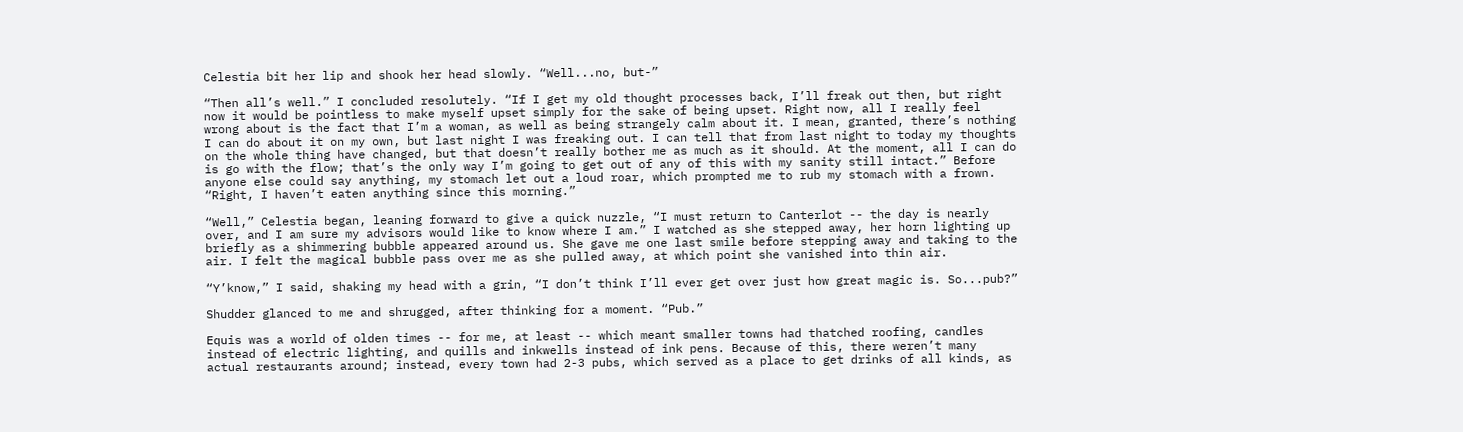Celestia bit her lip and shook her head slowly. “Well...no, but-”

“Then all’s well.” I concluded resolutely. “If I get my old thought processes back, I’ll freak out then, but right now it would be pointless to make myself upset simply for the sake of being upset. Right now, all I really feel wrong about is the fact that I’m a woman, as well as being strangely calm about it. I mean, granted, there’s nothing I can do about it on my own, but last night I was freaking out. I can tell that from last night to today my thoughts on the whole thing have changed, but that doesn’t really bother me as much as it should. At the moment, all I can do is go with the flow; that’s the only way I’m going to get out of any of this with my sanity still intact.” Before anyone else could say anything, my stomach let out a loud roar, which prompted me to rub my stomach with a frown. “Right, I haven’t eaten anything since this morning.”

“Well,” Celestia began, leaning forward to give a quick nuzzle, “I must return to Canterlot -- the day is nearly over, and I am sure my advisors would like to know where I am.” I watched as she stepped away, her horn lighting up briefly as a shimmering bubble appeared around us. She gave me one last smile before stepping away and taking to the air. I felt the magical bubble pass over me as she pulled away, at which point she vanished into thin air.

“Y’know,” I said, shaking my head with a grin, “I don’t think I’ll ever get over just how great magic is. So...pub?”

Shudder glanced to me and shrugged, after thinking for a moment. “Pub.”

Equis was a world of olden times -- for me, at least -- which meant smaller towns had thatched roofing, candles instead of electric lighting, and quills and inkwells instead of ink pens. Because of this, there weren’t many actual restaurants around; instead, every town had 2-3 pubs, which served as a place to get drinks of all kinds, as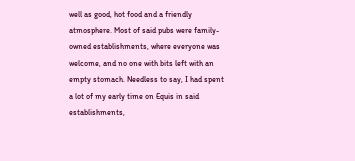well as good, hot food and a friendly atmosphere. Most of said pubs were family-owned establishments, where everyone was welcome, and no one with bits left with an empty stomach. Needless to say, I had spent a lot of my early time on Equis in said establishments,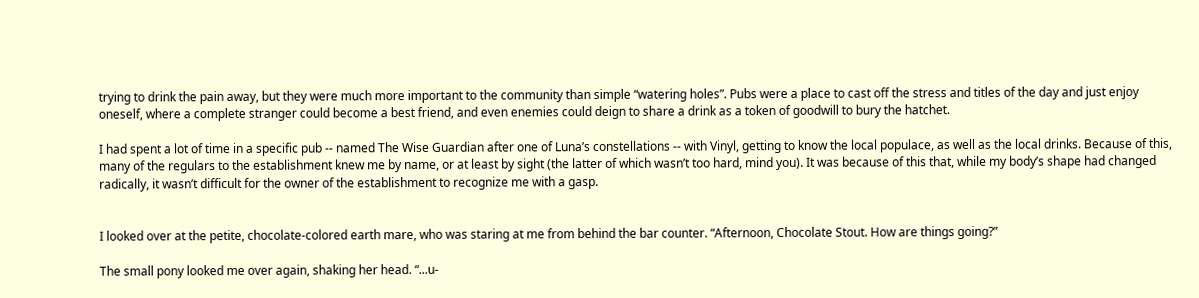trying to drink the pain away, but they were much more important to the community than simple “watering holes”. Pubs were a place to cast off the stress and titles of the day and just enjoy oneself, where a complete stranger could become a best friend, and even enemies could deign to share a drink as a token of goodwill to bury the hatchet.

I had spent a lot of time in a specific pub -- named The Wise Guardian after one of Luna’s constellations -- with Vinyl, getting to know the local populace, as well as the local drinks. Because of this, many of the regulars to the establishment knew me by name, or at least by sight (the latter of which wasn’t too hard, mind you). It was because of this that, while my body’s shape had changed radically, it wasn’t difficult for the owner of the establishment to recognize me with a gasp.


I looked over at the petite, chocolate-colored earth mare, who was staring at me from behind the bar counter. “Afternoon, Chocolate Stout. How are things going?”

The small pony looked me over again, shaking her head. “...u-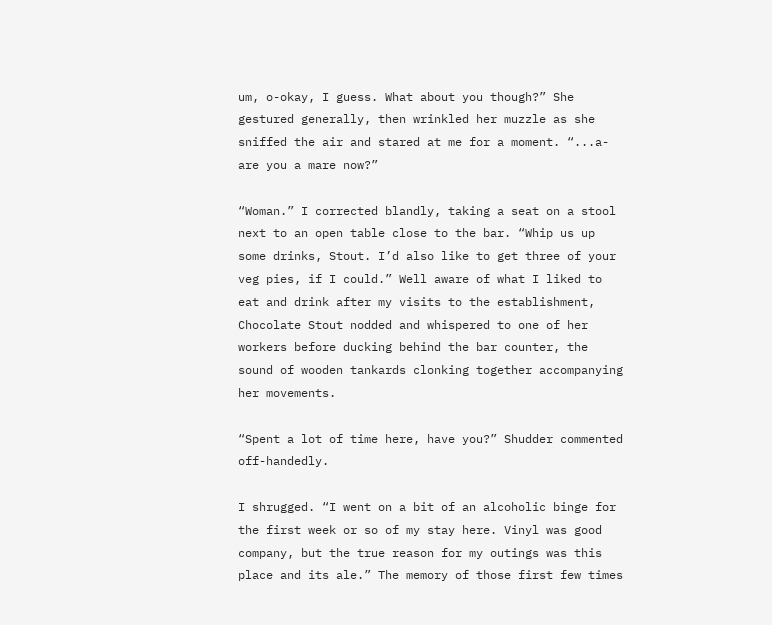um, o-okay, I guess. What about you though?” She gestured generally, then wrinkled her muzzle as she sniffed the air and stared at me for a moment. “...a-are you a mare now?”

“Woman.” I corrected blandly, taking a seat on a stool next to an open table close to the bar. “Whip us up some drinks, Stout. I’d also like to get three of your veg pies, if I could.” Well aware of what I liked to eat and drink after my visits to the establishment, Chocolate Stout nodded and whispered to one of her workers before ducking behind the bar counter, the sound of wooden tankards clonking together accompanying her movements.

“Spent a lot of time here, have you?” Shudder commented off-handedly.

I shrugged. “I went on a bit of an alcoholic binge for the first week or so of my stay here. Vinyl was good company, but the true reason for my outings was this place and its ale.” The memory of those first few times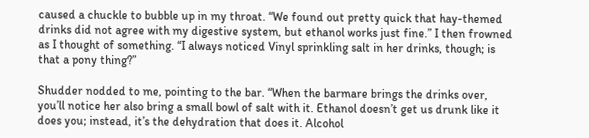caused a chuckle to bubble up in my throat. “We found out pretty quick that hay-themed drinks did not agree with my digestive system, but ethanol works just fine.” I then frowned as I thought of something. “I always noticed Vinyl sprinkling salt in her drinks, though; is that a pony thing?”

Shudder nodded to me, pointing to the bar. “When the barmare brings the drinks over, you’ll notice her also bring a small bowl of salt with it. Ethanol doesn’t get us drunk like it does you; instead, it’s the dehydration that does it. Alcohol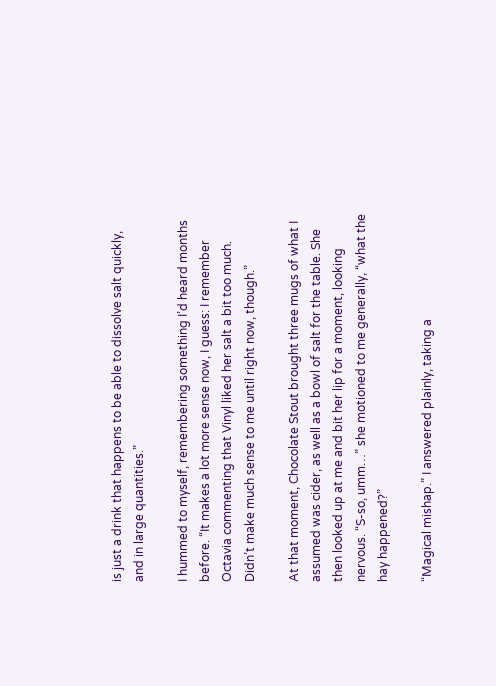is just a drink that happens to be able to dissolve salt quickly, and in large quantities.”

I hummed to myself, remembering something I’d heard months before. “It makes a lot more sense now, I guess: I remember Octavia commenting that Vinyl liked her salt a bit too much. Didn’t make much sense to me until right now, though.”

At that moment, Chocolate Stout brought three mugs of what I assumed was cider, as well as a bowl of salt for the table. She then looked up at me and bit her lip for a moment, looking nervous. “S-so, umm…” she motioned to me generally, “what the hay happened?”

“Magical mishap.” I answered plainly, taking a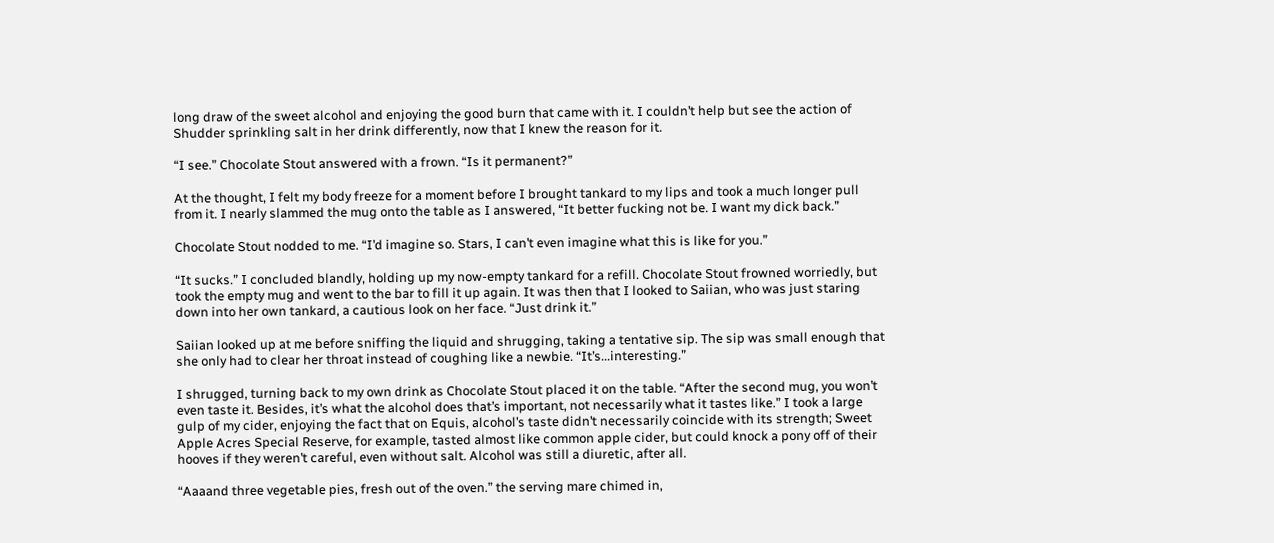long draw of the sweet alcohol and enjoying the good burn that came with it. I couldn’t help but see the action of Shudder sprinkling salt in her drink differently, now that I knew the reason for it.

“I see.” Chocolate Stout answered with a frown. “Is it permanent?”

At the thought, I felt my body freeze for a moment before I brought tankard to my lips and took a much longer pull from it. I nearly slammed the mug onto the table as I answered, “It better fucking not be. I want my dick back.”

Chocolate Stout nodded to me. “I’d imagine so. Stars, I can’t even imagine what this is like for you.”

“It sucks.” I concluded blandly, holding up my now-empty tankard for a refill. Chocolate Stout frowned worriedly, but took the empty mug and went to the bar to fill it up again. It was then that I looked to Saiian, who was just staring down into her own tankard, a cautious look on her face. “Just drink it.”

Saiian looked up at me before sniffing the liquid and shrugging, taking a tentative sip. The sip was small enough that she only had to clear her throat instead of coughing like a newbie. “It’s...interesting.”

I shrugged, turning back to my own drink as Chocolate Stout placed it on the table. “After the second mug, you won’t even taste it. Besides, it’s what the alcohol does that’s important, not necessarily what it tastes like.” I took a large gulp of my cider, enjoying the fact that on Equis, alcohol’s taste didn’t necessarily coincide with its strength; Sweet Apple Acres Special Reserve, for example, tasted almost like common apple cider, but could knock a pony off of their hooves if they weren’t careful, even without salt. Alcohol was still a diuretic, after all.

“Aaaand three vegetable pies, fresh out of the oven.” the serving mare chimed in,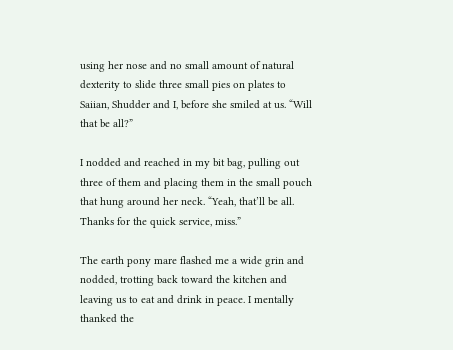using her nose and no small amount of natural dexterity to slide three small pies on plates to Saiian, Shudder and I, before she smiled at us. “Will that be all?”

I nodded and reached in my bit bag, pulling out three of them and placing them in the small pouch that hung around her neck. “Yeah, that’ll be all. Thanks for the quick service, miss.”

The earth pony mare flashed me a wide grin and nodded, trotting back toward the kitchen and leaving us to eat and drink in peace. I mentally thanked the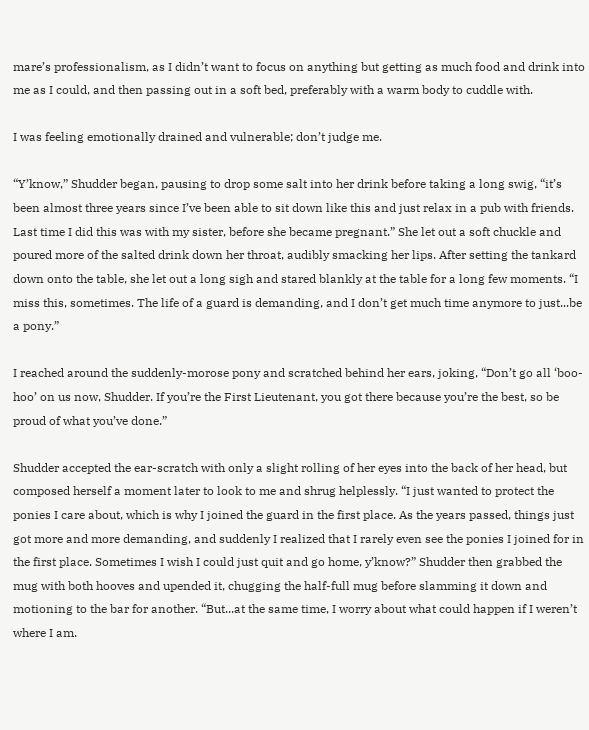mare’s professionalism, as I didn’t want to focus on anything but getting as much food and drink into me as I could, and then passing out in a soft bed, preferably with a warm body to cuddle with.

I was feeling emotionally drained and vulnerable; don’t judge me.

“Y’know,” Shudder began, pausing to drop some salt into her drink before taking a long swig, “it’s been almost three years since I’ve been able to sit down like this and just relax in a pub with friends. Last time I did this was with my sister, before she became pregnant.” She let out a soft chuckle and poured more of the salted drink down her throat, audibly smacking her lips. After setting the tankard down onto the table, she let out a long sigh and stared blankly at the table for a long few moments. “I miss this, sometimes. The life of a guard is demanding, and I don’t get much time anymore to just...be a pony.”

I reached around the suddenly-morose pony and scratched behind her ears, joking, “Don’t go all ‘boo-hoo’ on us now, Shudder. If you’re the First Lieutenant, you got there because you’re the best, so be proud of what you’ve done.”

Shudder accepted the ear-scratch with only a slight rolling of her eyes into the back of her head, but composed herself a moment later to look to me and shrug helplessly. “I just wanted to protect the ponies I care about, which is why I joined the guard in the first place. As the years passed, things just got more and more demanding, and suddenly I realized that I rarely even see the ponies I joined for in the first place. Sometimes I wish I could just quit and go home, y’know?” Shudder then grabbed the mug with both hooves and upended it, chugging the half-full mug before slamming it down and motioning to the bar for another. “But...at the same time, I worry about what could happen if I weren’t where I am.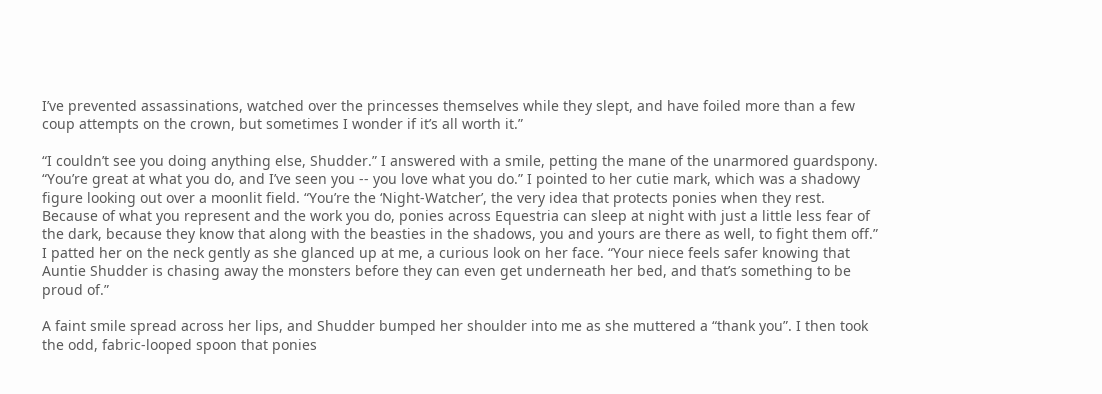I’ve prevented assassinations, watched over the princesses themselves while they slept, and have foiled more than a few coup attempts on the crown, but sometimes I wonder if it’s all worth it.”

“I couldn’t see you doing anything else, Shudder.” I answered with a smile, petting the mane of the unarmored guardspony. “You’re great at what you do, and I’ve seen you -- you love what you do.” I pointed to her cutie mark, which was a shadowy figure looking out over a moonlit field. “You’re the ‘Night-Watcher’, the very idea that protects ponies when they rest. Because of what you represent and the work you do, ponies across Equestria can sleep at night with just a little less fear of the dark, because they know that along with the beasties in the shadows, you and yours are there as well, to fight them off.” I patted her on the neck gently as she glanced up at me, a curious look on her face. “Your niece feels safer knowing that Auntie Shudder is chasing away the monsters before they can even get underneath her bed, and that’s something to be proud of.”

A faint smile spread across her lips, and Shudder bumped her shoulder into me as she muttered a “thank you”. I then took the odd, fabric-looped spoon that ponies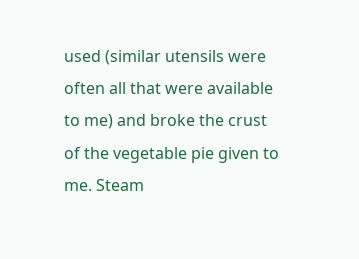used (similar utensils were often all that were available to me) and broke the crust of the vegetable pie given to me. Steam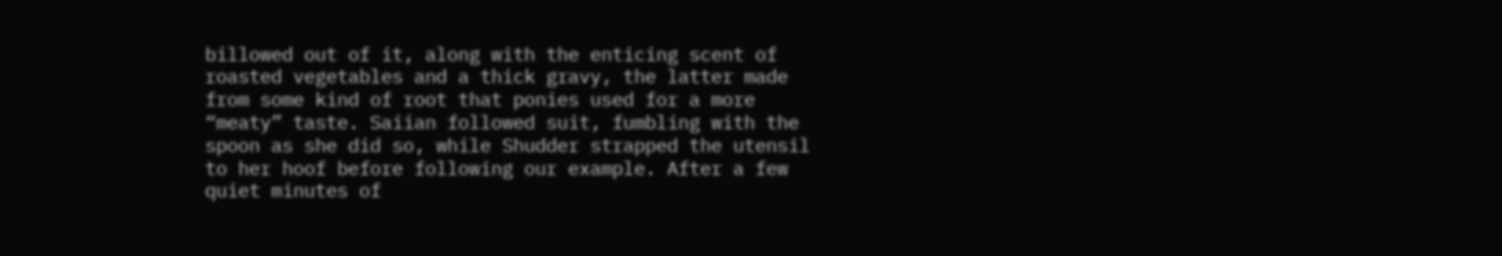billowed out of it, along with the enticing scent of roasted vegetables and a thick gravy, the latter made from some kind of root that ponies used for a more “meaty” taste. Saiian followed suit, fumbling with the spoon as she did so, while Shudder strapped the utensil to her hoof before following our example. After a few quiet minutes of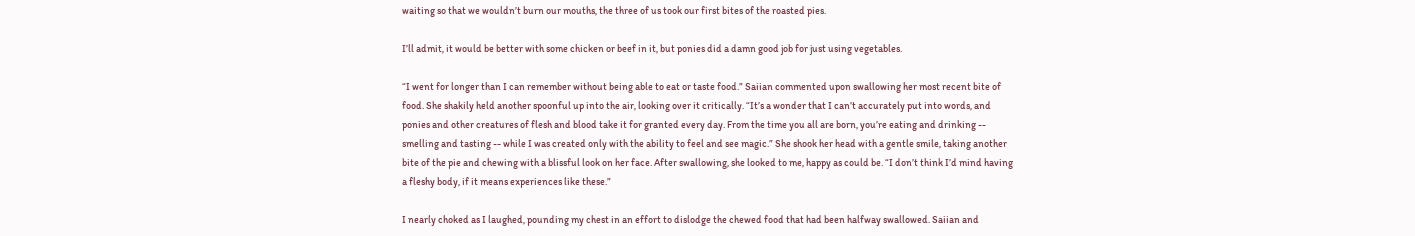waiting so that we wouldn’t burn our mouths, the three of us took our first bites of the roasted pies.

I’ll admit, it would be better with some chicken or beef in it, but ponies did a damn good job for just using vegetables.

“I went for longer than I can remember without being able to eat or taste food.” Saiian commented upon swallowing her most recent bite of food. She shakily held another spoonful up into the air, looking over it critically. “It’s a wonder that I can’t accurately put into words, and ponies and other creatures of flesh and blood take it for granted every day. From the time you all are born, you’re eating and drinking -- smelling and tasting -- while I was created only with the ability to feel and see magic.” She shook her head with a gentle smile, taking another bite of the pie and chewing with a blissful look on her face. After swallowing, she looked to me, happy as could be. “I don’t think I’d mind having a fleshy body, if it means experiences like these.”

I nearly choked as I laughed, pounding my chest in an effort to dislodge the chewed food that had been halfway swallowed. Saiian and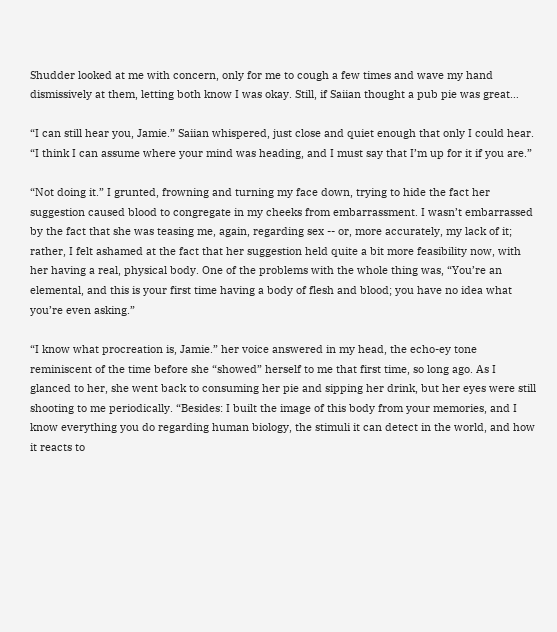Shudder looked at me with concern, only for me to cough a few times and wave my hand dismissively at them, letting both know I was okay. Still, if Saiian thought a pub pie was great…

“I can still hear you, Jamie.” Saiian whispered, just close and quiet enough that only I could hear. “I think I can assume where your mind was heading, and I must say that I’m up for it if you are.”

“Not doing it.” I grunted, frowning and turning my face down, trying to hide the fact her suggestion caused blood to congregate in my cheeks from embarrassment. I wasn’t embarrassed by the fact that she was teasing me, again, regarding sex -- or, more accurately, my lack of it; rather, I felt ashamed at the fact that her suggestion held quite a bit more feasibility now, with her having a real, physical body. One of the problems with the whole thing was, “You’re an elemental, and this is your first time having a body of flesh and blood; you have no idea what you’re even asking.”

“I know what procreation is, Jamie.” her voice answered in my head, the echo-ey tone reminiscent of the time before she “showed” herself to me that first time, so long ago. As I glanced to her, she went back to consuming her pie and sipping her drink, but her eyes were still shooting to me periodically. “Besides: I built the image of this body from your memories, and I know everything you do regarding human biology, the stimuli it can detect in the world, and how it reacts to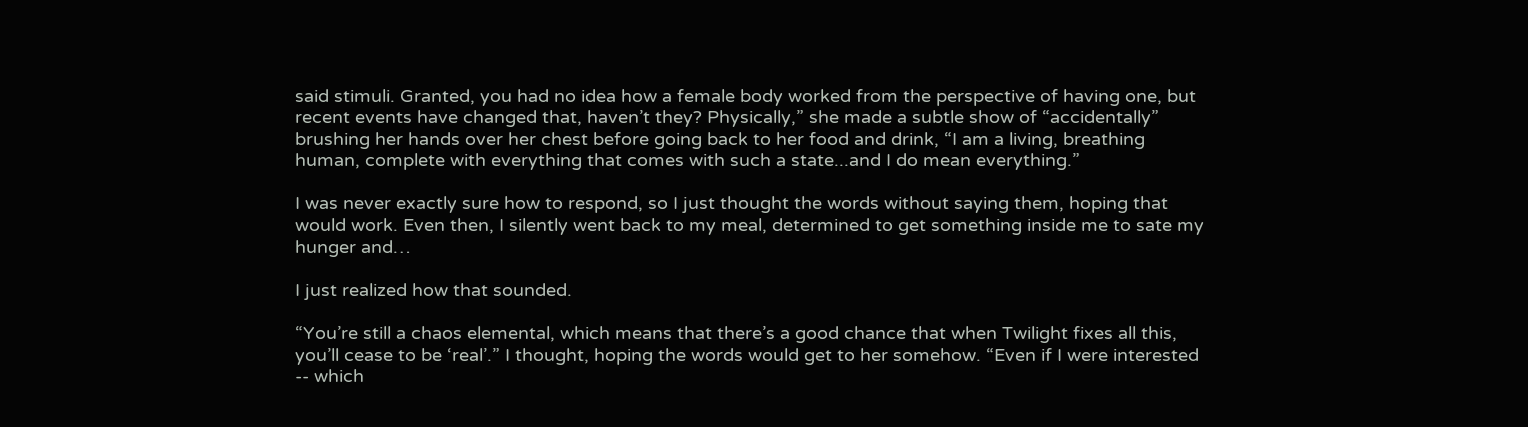said stimuli. Granted, you had no idea how a female body worked from the perspective of having one, but recent events have changed that, haven’t they? Physically,” she made a subtle show of “accidentally” brushing her hands over her chest before going back to her food and drink, “I am a living, breathing human, complete with everything that comes with such a state...and I do mean everything.”

I was never exactly sure how to respond, so I just thought the words without saying them, hoping that would work. Even then, I silently went back to my meal, determined to get something inside me to sate my hunger and…

I just realized how that sounded.

“You’re still a chaos elemental, which means that there’s a good chance that when Twilight fixes all this, you’ll cease to be ‘real’.” I thought, hoping the words would get to her somehow. “Even if I were interested -- which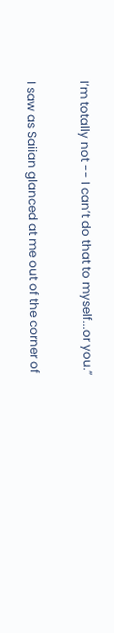I’m totally not -- I can’t do that to myself...or you.”

I saw as Saiian glanced at me out of the corner of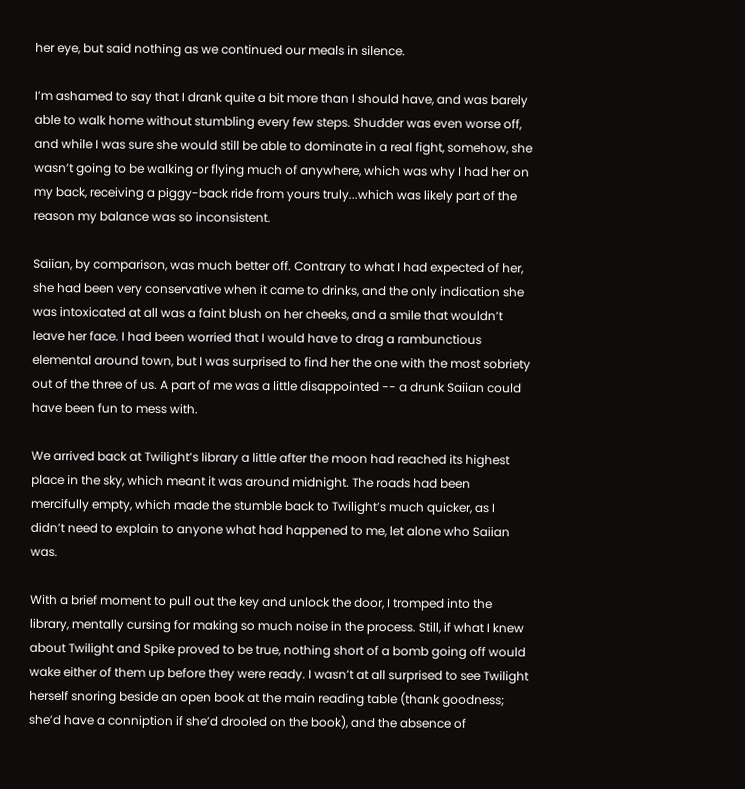her eye, but said nothing as we continued our meals in silence.

I’m ashamed to say that I drank quite a bit more than I should have, and was barely able to walk home without stumbling every few steps. Shudder was even worse off, and while I was sure she would still be able to dominate in a real fight, somehow, she wasn’t going to be walking or flying much of anywhere, which was why I had her on my back, receiving a piggy-back ride from yours truly...which was likely part of the reason my balance was so inconsistent.

Saiian, by comparison, was much better off. Contrary to what I had expected of her, she had been very conservative when it came to drinks, and the only indication she was intoxicated at all was a faint blush on her cheeks, and a smile that wouldn’t leave her face. I had been worried that I would have to drag a rambunctious elemental around town, but I was surprised to find her the one with the most sobriety out of the three of us. A part of me was a little disappointed -- a drunk Saiian could have been fun to mess with.

We arrived back at Twilight’s library a little after the moon had reached its highest place in the sky, which meant it was around midnight. The roads had been mercifully empty, which made the stumble back to Twilight’s much quicker, as I didn’t need to explain to anyone what had happened to me, let alone who Saiian was.

With a brief moment to pull out the key and unlock the door, I tromped into the library, mentally cursing for making so much noise in the process. Still, if what I knew about Twilight and Spike proved to be true, nothing short of a bomb going off would wake either of them up before they were ready. I wasn’t at all surprised to see Twilight herself snoring beside an open book at the main reading table (thank goodness; she’d have a conniption if she’d drooled on the book), and the absence of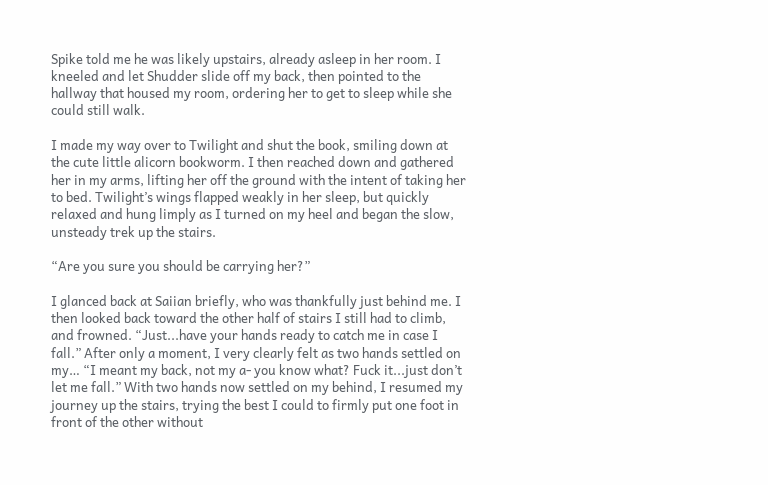Spike told me he was likely upstairs, already asleep in her room. I kneeled and let Shudder slide off my back, then pointed to the hallway that housed my room, ordering her to get to sleep while she could still walk.

I made my way over to Twilight and shut the book, smiling down at the cute little alicorn bookworm. I then reached down and gathered her in my arms, lifting her off the ground with the intent of taking her to bed. Twilight’s wings flapped weakly in her sleep, but quickly relaxed and hung limply as I turned on my heel and began the slow, unsteady trek up the stairs.

“Are you sure you should be carrying her?”

I glanced back at Saiian briefly, who was thankfully just behind me. I then looked back toward the other half of stairs I still had to climb, and frowned. “Just...have your hands ready to catch me in case I fall.” After only a moment, I very clearly felt as two hands settled on my… “I meant my back, not my a- you know what? Fuck it...just don’t let me fall.” With two hands now settled on my behind, I resumed my journey up the stairs, trying the best I could to firmly put one foot in front of the other without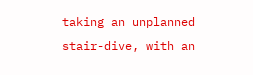taking an unplanned stair-dive, with an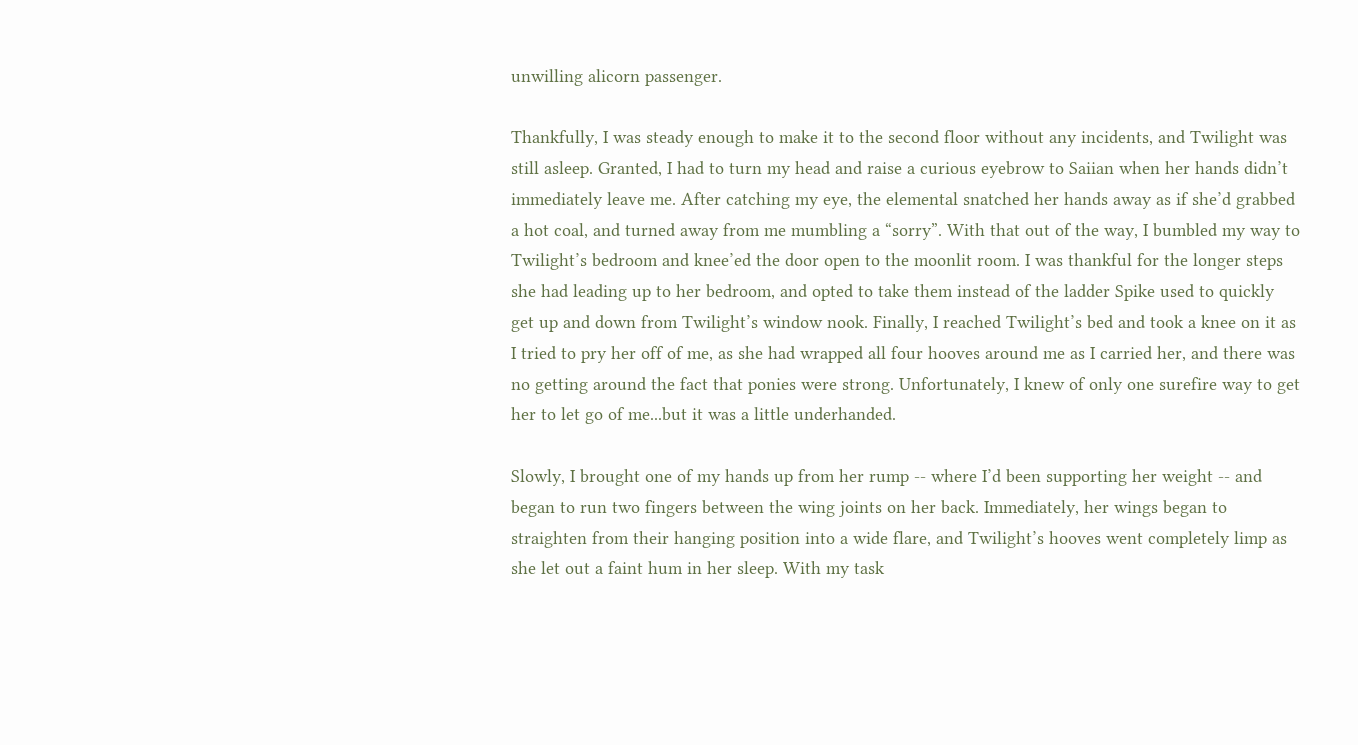unwilling alicorn passenger.

Thankfully, I was steady enough to make it to the second floor without any incidents, and Twilight was still asleep. Granted, I had to turn my head and raise a curious eyebrow to Saiian when her hands didn’t immediately leave me. After catching my eye, the elemental snatched her hands away as if she’d grabbed a hot coal, and turned away from me mumbling a “sorry”. With that out of the way, I bumbled my way to Twilight’s bedroom and knee’ed the door open to the moonlit room. I was thankful for the longer steps she had leading up to her bedroom, and opted to take them instead of the ladder Spike used to quickly get up and down from Twilight’s window nook. Finally, I reached Twilight’s bed and took a knee on it as I tried to pry her off of me, as she had wrapped all four hooves around me as I carried her, and there was no getting around the fact that ponies were strong. Unfortunately, I knew of only one surefire way to get her to let go of me...but it was a little underhanded.

Slowly, I brought one of my hands up from her rump -- where I’d been supporting her weight -- and began to run two fingers between the wing joints on her back. Immediately, her wings began to straighten from their hanging position into a wide flare, and Twilight’s hooves went completely limp as she let out a faint hum in her sleep. With my task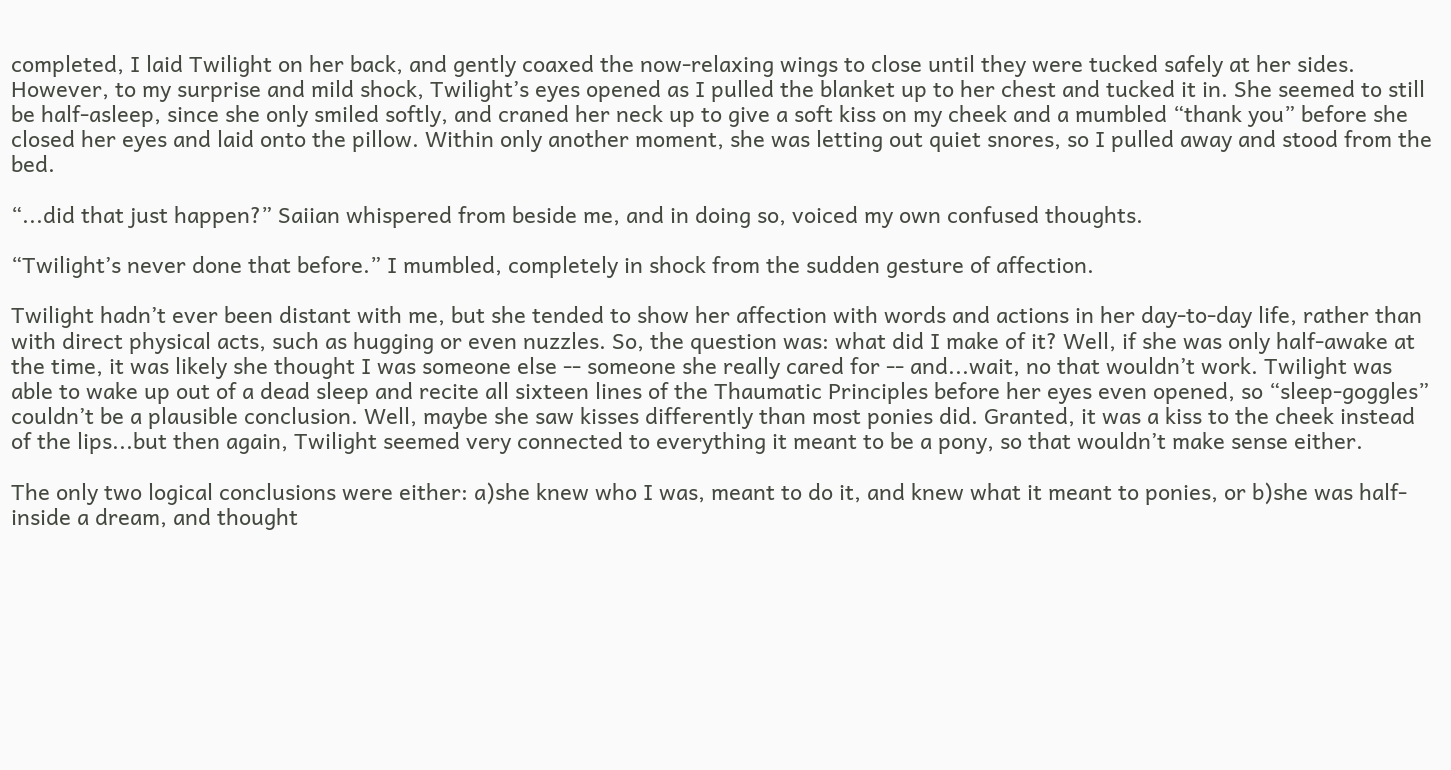completed, I laid Twilight on her back, and gently coaxed the now-relaxing wings to close until they were tucked safely at her sides. However, to my surprise and mild shock, Twilight’s eyes opened as I pulled the blanket up to her chest and tucked it in. She seemed to still be half-asleep, since she only smiled softly, and craned her neck up to give a soft kiss on my cheek and a mumbled “thank you” before she closed her eyes and laid onto the pillow. Within only another moment, she was letting out quiet snores, so I pulled away and stood from the bed.

“...did that just happen?” Saiian whispered from beside me, and in doing so, voiced my own confused thoughts.

“Twilight’s never done that before.” I mumbled, completely in shock from the sudden gesture of affection.

Twilight hadn’t ever been distant with me, but she tended to show her affection with words and actions in her day-to-day life, rather than with direct physical acts, such as hugging or even nuzzles. So, the question was: what did I make of it? Well, if she was only half-awake at the time, it was likely she thought I was someone else -- someone she really cared for -- and...wait, no that wouldn’t work. Twilight was able to wake up out of a dead sleep and recite all sixteen lines of the Thaumatic Principles before her eyes even opened, so “sleep-goggles” couldn’t be a plausible conclusion. Well, maybe she saw kisses differently than most ponies did. Granted, it was a kiss to the cheek instead of the lips...but then again, Twilight seemed very connected to everything it meant to be a pony, so that wouldn’t make sense either.

The only two logical conclusions were either: a)she knew who I was, meant to do it, and knew what it meant to ponies, or b)she was half-inside a dream, and thought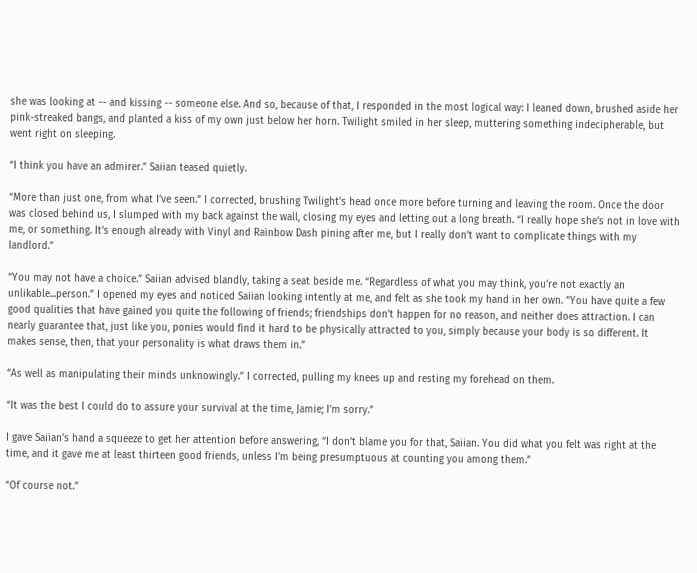she was looking at -- and kissing -- someone else. And so, because of that, I responded in the most logical way: I leaned down, brushed aside her pink-streaked bangs, and planted a kiss of my own just below her horn. Twilight smiled in her sleep, muttering something indecipherable, but went right on sleeping.

“I think you have an admirer.” Saiian teased quietly.

“More than just one, from what I’ve seen.” I corrected, brushing Twilight’s head once more before turning and leaving the room. Once the door was closed behind us, I slumped with my back against the wall, closing my eyes and letting out a long breath. “I really hope she’s not in love with me, or something. It’s enough already with Vinyl and Rainbow Dash pining after me, but I really don’t want to complicate things with my landlord.”

“You may not have a choice.” Saiian advised blandly, taking a seat beside me. “Regardless of what you may think, you’re not exactly an unlikable...person.” I opened my eyes and noticed Saiian looking intently at me, and felt as she took my hand in her own. “You have quite a few good qualities that have gained you quite the following of friends; friendships don’t happen for no reason, and neither does attraction. I can nearly guarantee that, just like you, ponies would find it hard to be physically attracted to you, simply because your body is so different. It makes sense, then, that your personality is what draws them in.”

“As well as manipulating their minds unknowingly.” I corrected, pulling my knees up and resting my forehead on them.

“It was the best I could do to assure your survival at the time, Jamie; I’m sorry.”

I gave Saiian’s hand a squeeze to get her attention before answering, “I don’t blame you for that, Saiian. You did what you felt was right at the time, and it gave me at least thirteen good friends, unless I’m being presumptuous at counting you among them.”

“Of course not.”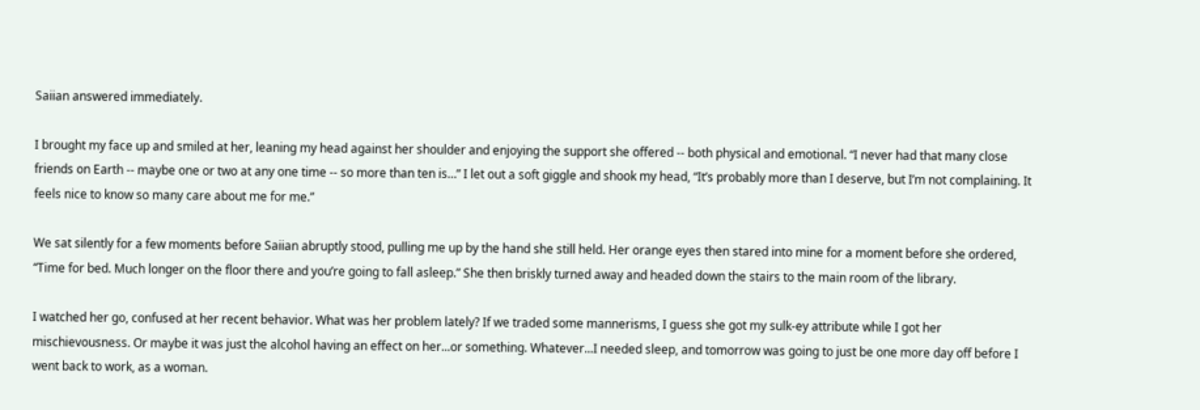Saiian answered immediately.

I brought my face up and smiled at her, leaning my head against her shoulder and enjoying the support she offered -- both physical and emotional. “I never had that many close friends on Earth -- maybe one or two at any one time -- so more than ten is…” I let out a soft giggle and shook my head, “It’s probably more than I deserve, but I’m not complaining. It feels nice to know so many care about me for me.”

We sat silently for a few moments before Saiian abruptly stood, pulling me up by the hand she still held. Her orange eyes then stared into mine for a moment before she ordered, “Time for bed. Much longer on the floor there and you’re going to fall asleep.” She then briskly turned away and headed down the stairs to the main room of the library.

I watched her go, confused at her recent behavior. What was her problem lately? If we traded some mannerisms, I guess she got my sulk-ey attribute while I got her mischievousness. Or maybe it was just the alcohol having an effect on her...or something. Whatever...I needed sleep, and tomorrow was going to just be one more day off before I went back to work, as a woman.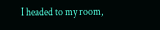I headed to my room,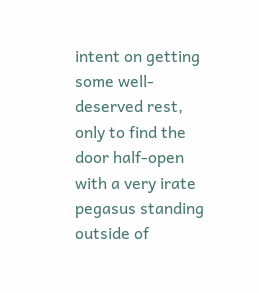intent on getting some well-deserved rest, only to find the door half-open with a very irate pegasus standing outside of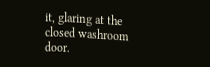it, glaring at the closed washroom door.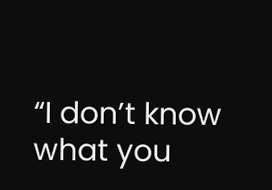“I don’t know what you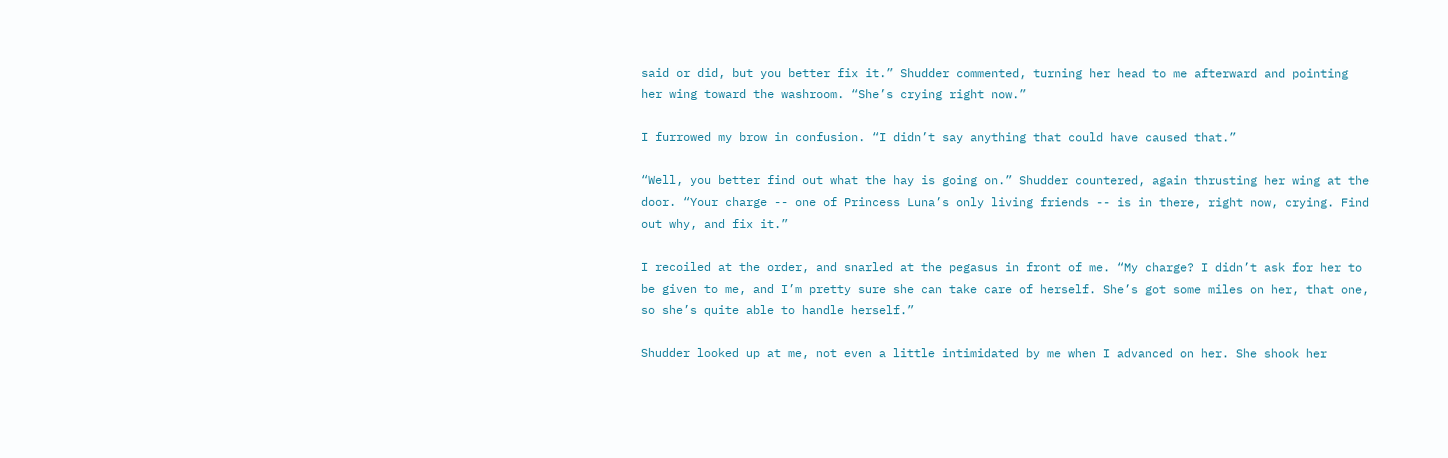said or did, but you better fix it.” Shudder commented, turning her head to me afterward and pointing her wing toward the washroom. “She’s crying right now.”

I furrowed my brow in confusion. “I didn’t say anything that could have caused that.”

“Well, you better find out what the hay is going on.” Shudder countered, again thrusting her wing at the door. “Your charge -- one of Princess Luna’s only living friends -- is in there, right now, crying. Find out why, and fix it.”

I recoiled at the order, and snarled at the pegasus in front of me. “My charge? I didn’t ask for her to be given to me, and I’m pretty sure she can take care of herself. She’s got some miles on her, that one, so she’s quite able to handle herself.”

Shudder looked up at me, not even a little intimidated by me when I advanced on her. She shook her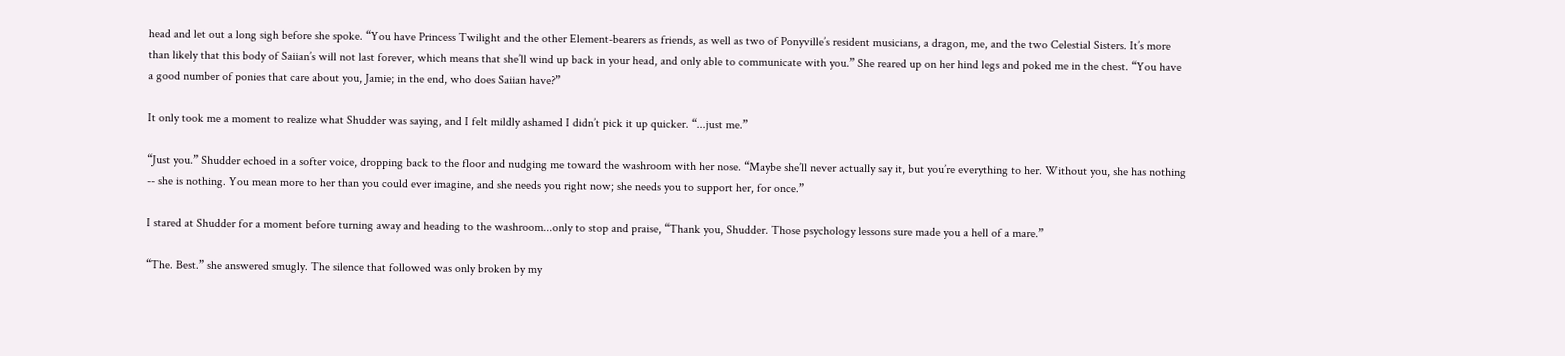head and let out a long sigh before she spoke. “You have Princess Twilight and the other Element-bearers as friends, as well as two of Ponyville’s resident musicians, a dragon, me, and the two Celestial Sisters. It’s more than likely that this body of Saiian’s will not last forever, which means that she’ll wind up back in your head, and only able to communicate with you.” She reared up on her hind legs and poked me in the chest. “You have a good number of ponies that care about you, Jamie; in the end, who does Saiian have?”

It only took me a moment to realize what Shudder was saying, and I felt mildly ashamed I didn’t pick it up quicker. “...just me.”

“Just you.” Shudder echoed in a softer voice, dropping back to the floor and nudging me toward the washroom with her nose. “Maybe she’ll never actually say it, but you’re everything to her. Without you, she has nothing -- she is nothing. You mean more to her than you could ever imagine, and she needs you right now; she needs you to support her, for once.”

I stared at Shudder for a moment before turning away and heading to the washroom...only to stop and praise, “Thank you, Shudder. Those psychology lessons sure made you a hell of a mare.”

“The. Best.” she answered smugly. The silence that followed was only broken by my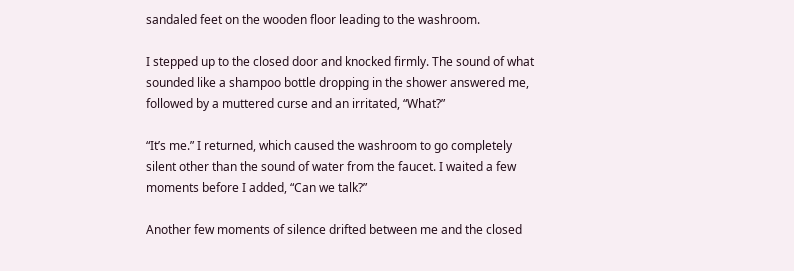sandaled feet on the wooden floor leading to the washroom.

I stepped up to the closed door and knocked firmly. The sound of what sounded like a shampoo bottle dropping in the shower answered me, followed by a muttered curse and an irritated, “What?”

“It’s me.” I returned, which caused the washroom to go completely silent other than the sound of water from the faucet. I waited a few moments before I added, “Can we talk?”

Another few moments of silence drifted between me and the closed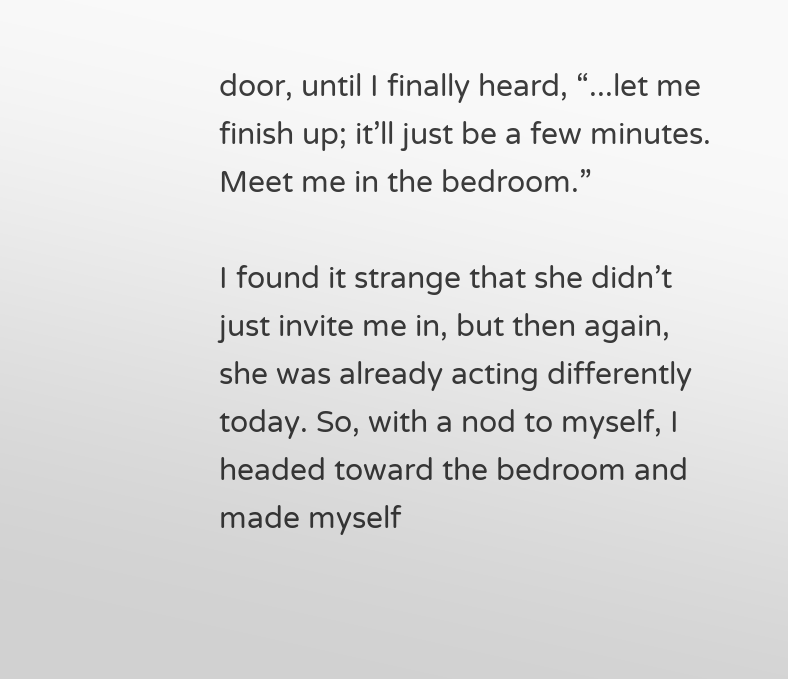door, until I finally heard, “...let me finish up; it’ll just be a few minutes. Meet me in the bedroom.”

I found it strange that she didn’t just invite me in, but then again, she was already acting differently today. So, with a nod to myself, I headed toward the bedroom and made myself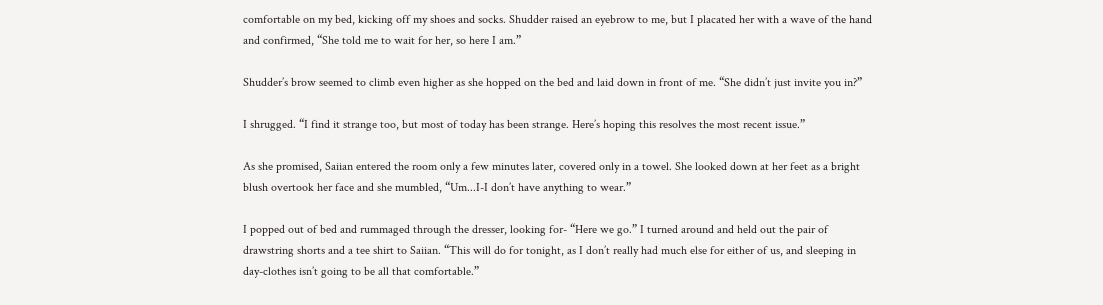comfortable on my bed, kicking off my shoes and socks. Shudder raised an eyebrow to me, but I placated her with a wave of the hand and confirmed, “She told me to wait for her, so here I am.”

Shudder’s brow seemed to climb even higher as she hopped on the bed and laid down in front of me. “She didn’t just invite you in?”

I shrugged. “I find it strange too, but most of today has been strange. Here’s hoping this resolves the most recent issue.”

As she promised, Saiian entered the room only a few minutes later, covered only in a towel. She looked down at her feet as a bright blush overtook her face and she mumbled, “Um...I-I don’t have anything to wear.”

I popped out of bed and rummaged through the dresser, looking for- “Here we go.” I turned around and held out the pair of drawstring shorts and a tee shirt to Saiian. “This will do for tonight, as I don’t really had much else for either of us, and sleeping in day-clothes isn’t going to be all that comfortable.”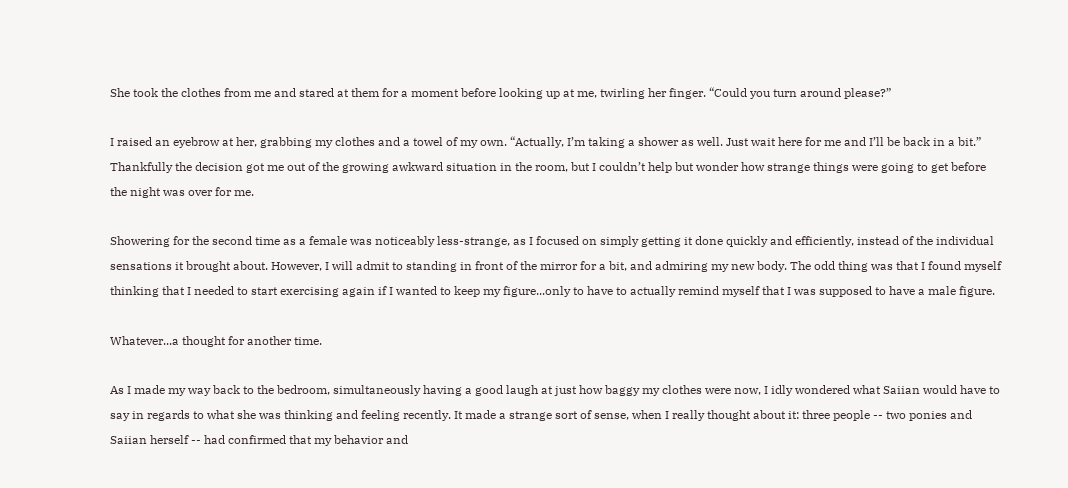She took the clothes from me and stared at them for a moment before looking up at me, twirling her finger. “Could you turn around please?”

I raised an eyebrow at her, grabbing my clothes and a towel of my own. “Actually, I’m taking a shower as well. Just wait here for me and I’ll be back in a bit.” Thankfully the decision got me out of the growing awkward situation in the room, but I couldn’t help but wonder how strange things were going to get before the night was over for me.

Showering for the second time as a female was noticeably less-strange, as I focused on simply getting it done quickly and efficiently, instead of the individual sensations it brought about. However, I will admit to standing in front of the mirror for a bit, and admiring my new body. The odd thing was that I found myself thinking that I needed to start exercising again if I wanted to keep my figure...only to have to actually remind myself that I was supposed to have a male figure.

Whatever...a thought for another time.

As I made my way back to the bedroom, simultaneously having a good laugh at just how baggy my clothes were now, I idly wondered what Saiian would have to say in regards to what she was thinking and feeling recently. It made a strange sort of sense, when I really thought about it: three people -- two ponies and Saiian herself -- had confirmed that my behavior and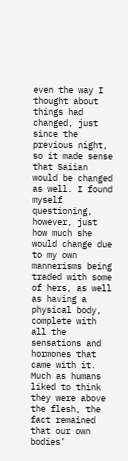even the way I thought about things had changed, just since the previous night, so it made sense that Saiian would be changed as well. I found myself questioning, however, just how much she would change due to my own mannerisms being traded with some of hers, as well as having a physical body, complete with all the sensations and hormones that came with it. Much as humans liked to think they were above the flesh, the fact remained that our own bodies’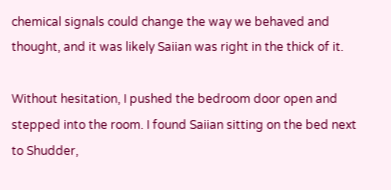chemical signals could change the way we behaved and thought, and it was likely Saiian was right in the thick of it.

Without hesitation, I pushed the bedroom door open and stepped into the room. I found Saiian sitting on the bed next to Shudder,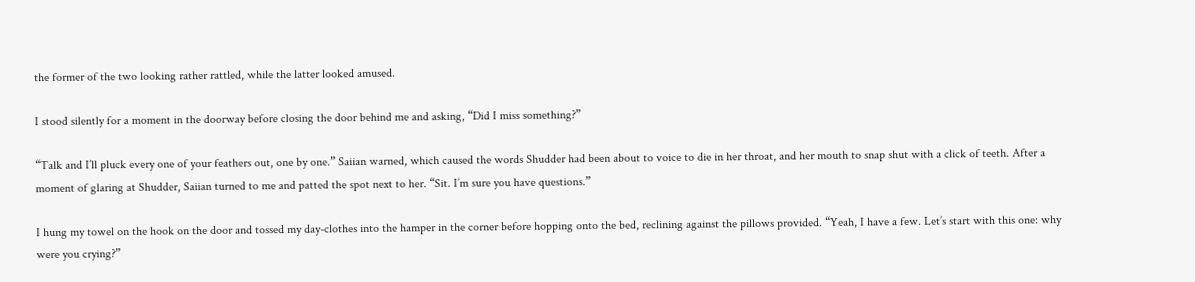the former of the two looking rather rattled, while the latter looked amused.

I stood silently for a moment in the doorway before closing the door behind me and asking, “Did I miss something?”

“Talk and I’ll pluck every one of your feathers out, one by one.” Saiian warned, which caused the words Shudder had been about to voice to die in her throat, and her mouth to snap shut with a click of teeth. After a moment of glaring at Shudder, Saiian turned to me and patted the spot next to her. “Sit. I’m sure you have questions.”

I hung my towel on the hook on the door and tossed my day-clothes into the hamper in the corner before hopping onto the bed, reclining against the pillows provided. “Yeah, I have a few. Let’s start with this one: why were you crying?”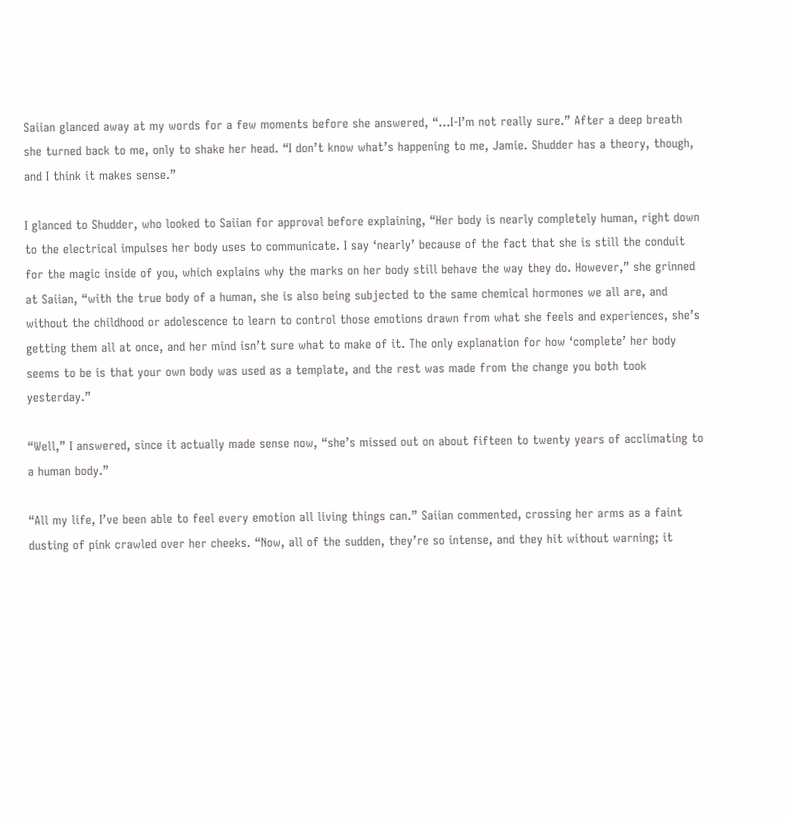Saiian glanced away at my words for a few moments before she answered, “...I-I’m not really sure.” After a deep breath she turned back to me, only to shake her head. “I don’t know what’s happening to me, Jamie. Shudder has a theory, though, and I think it makes sense.”

I glanced to Shudder, who looked to Saiian for approval before explaining, “Her body is nearly completely human, right down to the electrical impulses her body uses to communicate. I say ‘nearly’ because of the fact that she is still the conduit for the magic inside of you, which explains why the marks on her body still behave the way they do. However,” she grinned at Saiian, “with the true body of a human, she is also being subjected to the same chemical hormones we all are, and without the childhood or adolescence to learn to control those emotions drawn from what she feels and experiences, she’s getting them all at once, and her mind isn’t sure what to make of it. The only explanation for how ‘complete’ her body seems to be is that your own body was used as a template, and the rest was made from the change you both took yesterday.”

“Well,” I answered, since it actually made sense now, “she’s missed out on about fifteen to twenty years of acclimating to a human body.”

“All my life, I’ve been able to feel every emotion all living things can.” Saiian commented, crossing her arms as a faint dusting of pink crawled over her cheeks. “Now, all of the sudden, they’re so intense, and they hit without warning; it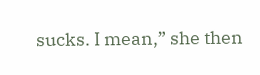sucks. I mean,” she then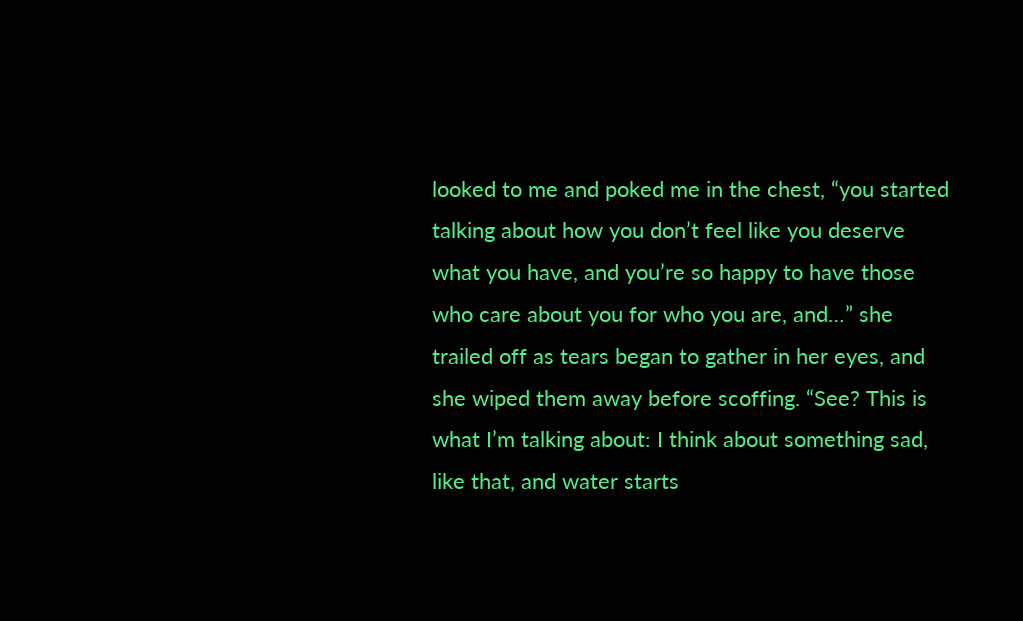looked to me and poked me in the chest, “you started talking about how you don’t feel like you deserve what you have, and you’re so happy to have those who care about you for who you are, and…” she trailed off as tears began to gather in her eyes, and she wiped them away before scoffing. “See? This is what I’m talking about: I think about something sad, like that, and water starts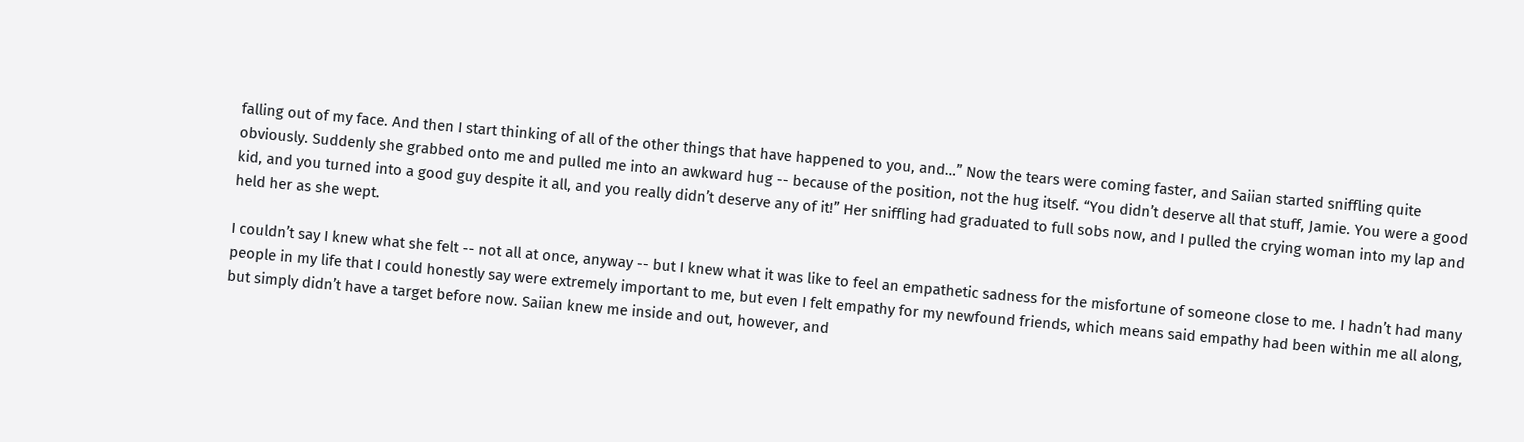falling out of my face. And then I start thinking of all of the other things that have happened to you, and…” Now the tears were coming faster, and Saiian started sniffling quite obviously. Suddenly she grabbed onto me and pulled me into an awkward hug -- because of the position, not the hug itself. “You didn’t deserve all that stuff, Jamie. You were a good kid, and you turned into a good guy despite it all, and you really didn’t deserve any of it!” Her sniffling had graduated to full sobs now, and I pulled the crying woman into my lap and held her as she wept.

I couldn’t say I knew what she felt -- not all at once, anyway -- but I knew what it was like to feel an empathetic sadness for the misfortune of someone close to me. I hadn’t had many people in my life that I could honestly say were extremely important to me, but even I felt empathy for my newfound friends, which means said empathy had been within me all along, but simply didn’t have a target before now. Saiian knew me inside and out, however, and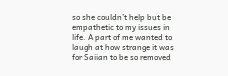so she couldn’t help but be empathetic to my issues in life. A part of me wanted to laugh at how strange it was for Saiian to be so removed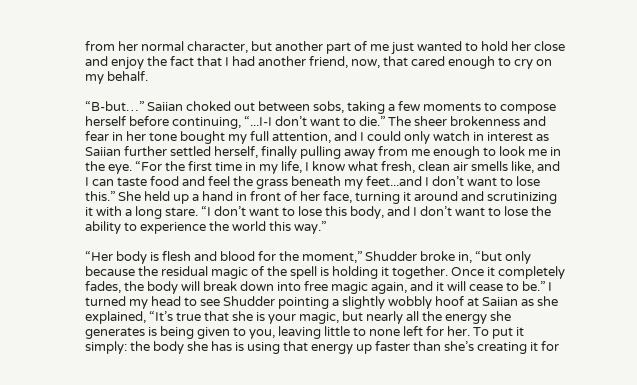from her normal character, but another part of me just wanted to hold her close and enjoy the fact that I had another friend, now, that cared enough to cry on my behalf.

“B-but…” Saiian choked out between sobs, taking a few moments to compose herself before continuing, “...I-I don’t want to die.” The sheer brokenness and fear in her tone bought my full attention, and I could only watch in interest as Saiian further settled herself, finally pulling away from me enough to look me in the eye. “For the first time in my life, I know what fresh, clean air smells like, and I can taste food and feel the grass beneath my feet...and I don’t want to lose this.” She held up a hand in front of her face, turning it around and scrutinizing it with a long stare. “I don’t want to lose this body, and I don’t want to lose the ability to experience the world this way.”

“Her body is flesh and blood for the moment,” Shudder broke in, “but only because the residual magic of the spell is holding it together. Once it completely fades, the body will break down into free magic again, and it will cease to be.” I turned my head to see Shudder pointing a slightly wobbly hoof at Saiian as she explained, “It’s true that she is your magic, but nearly all the energy she generates is being given to you, leaving little to none left for her. To put it simply: the body she has is using that energy up faster than she’s creating it for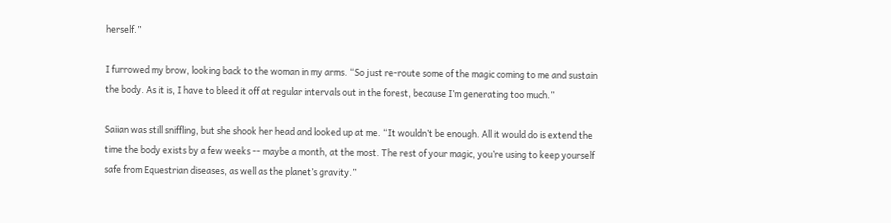herself.”

I furrowed my brow, looking back to the woman in my arms. “So just re-route some of the magic coming to me and sustain the body. As it is, I have to bleed it off at regular intervals out in the forest, because I’m generating too much.”

Saiian was still sniffling, but she shook her head and looked up at me. “It wouldn’t be enough. All it would do is extend the time the body exists by a few weeks -- maybe a month, at the most. The rest of your magic, you’re using to keep yourself safe from Equestrian diseases, as well as the planet’s gravity.”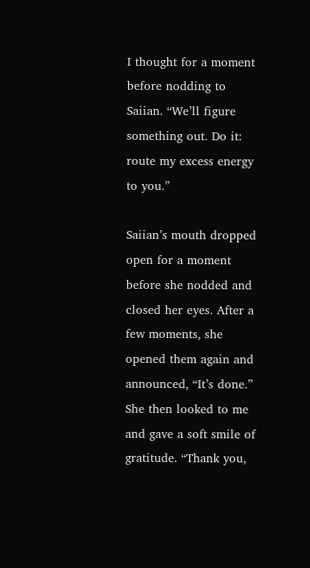I thought for a moment before nodding to Saiian. “We’ll figure something out. Do it: route my excess energy to you.”

Saiian’s mouth dropped open for a moment before she nodded and closed her eyes. After a few moments, she opened them again and announced, “It’s done.” She then looked to me and gave a soft smile of gratitude. “Thank you,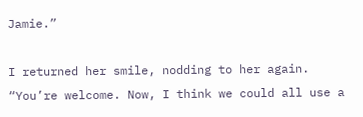Jamie.”

I returned her smile, nodding to her again. “You’re welcome. Now, I think we could all use a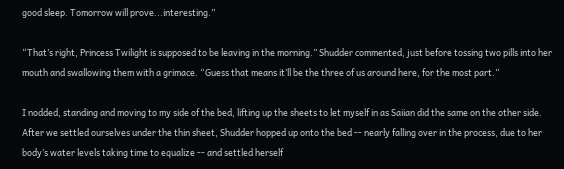good sleep. Tomorrow will prove...interesting.”

“That’s right, Princess Twilight is supposed to be leaving in the morning.” Shudder commented, just before tossing two pills into her mouth and swallowing them with a grimace. “Guess that means it’ll be the three of us around here, for the most part.”

I nodded, standing and moving to my side of the bed, lifting up the sheets to let myself in as Saiian did the same on the other side. After we settled ourselves under the thin sheet, Shudder hopped up onto the bed -- nearly falling over in the process, due to her body’s water levels taking time to equalize -- and settled herself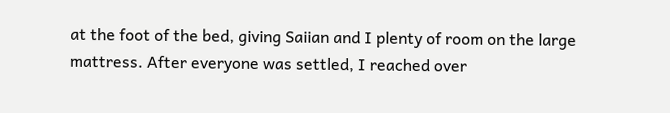at the foot of the bed, giving Saiian and I plenty of room on the large mattress. After everyone was settled, I reached over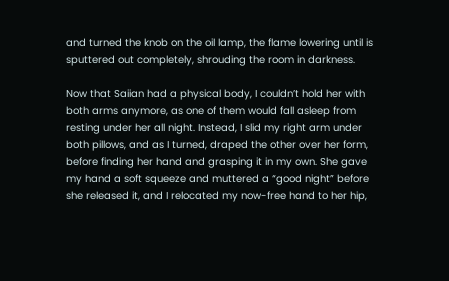and turned the knob on the oil lamp, the flame lowering until is sputtered out completely, shrouding the room in darkness.

Now that Saiian had a physical body, I couldn’t hold her with both arms anymore, as one of them would fall asleep from resting under her all night. Instead, I slid my right arm under both pillows, and as I turned, draped the other over her form, before finding her hand and grasping it in my own. She gave my hand a soft squeeze and muttered a “good night” before she released it, and I relocated my now-free hand to her hip,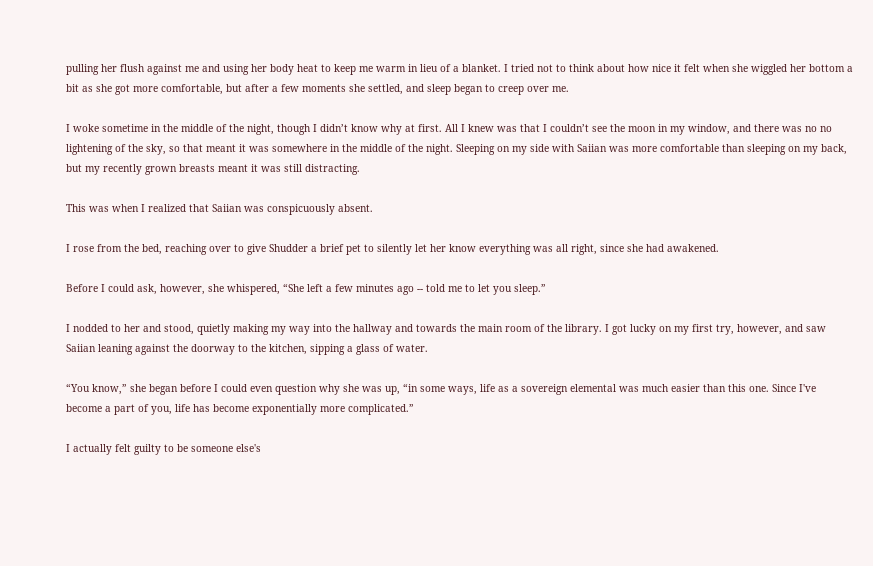pulling her flush against me and using her body heat to keep me warm in lieu of a blanket. I tried not to think about how nice it felt when she wiggled her bottom a bit as she got more comfortable, but after a few moments she settled, and sleep began to creep over me.

I woke sometime in the middle of the night, though I didn’t know why at first. All I knew was that I couldn’t see the moon in my window, and there was no no lightening of the sky, so that meant it was somewhere in the middle of the night. Sleeping on my side with Saiian was more comfortable than sleeping on my back, but my recently grown breasts meant it was still distracting.

This was when I realized that Saiian was conspicuously absent.

I rose from the bed, reaching over to give Shudder a brief pet to silently let her know everything was all right, since she had awakened.

Before I could ask, however, she whispered, “She left a few minutes ago -- told me to let you sleep.”

I nodded to her and stood, quietly making my way into the hallway and towards the main room of the library. I got lucky on my first try, however, and saw Saiian leaning against the doorway to the kitchen, sipping a glass of water.

“You know,” she began before I could even question why she was up, “in some ways, life as a sovereign elemental was much easier than this one. Since I've become a part of you, life has become exponentially more complicated.”

I actually felt guilty to be someone else's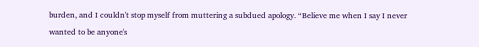burden, and I couldn't stop myself from muttering a subdued apology. “Believe me when I say I never wanted to be anyone's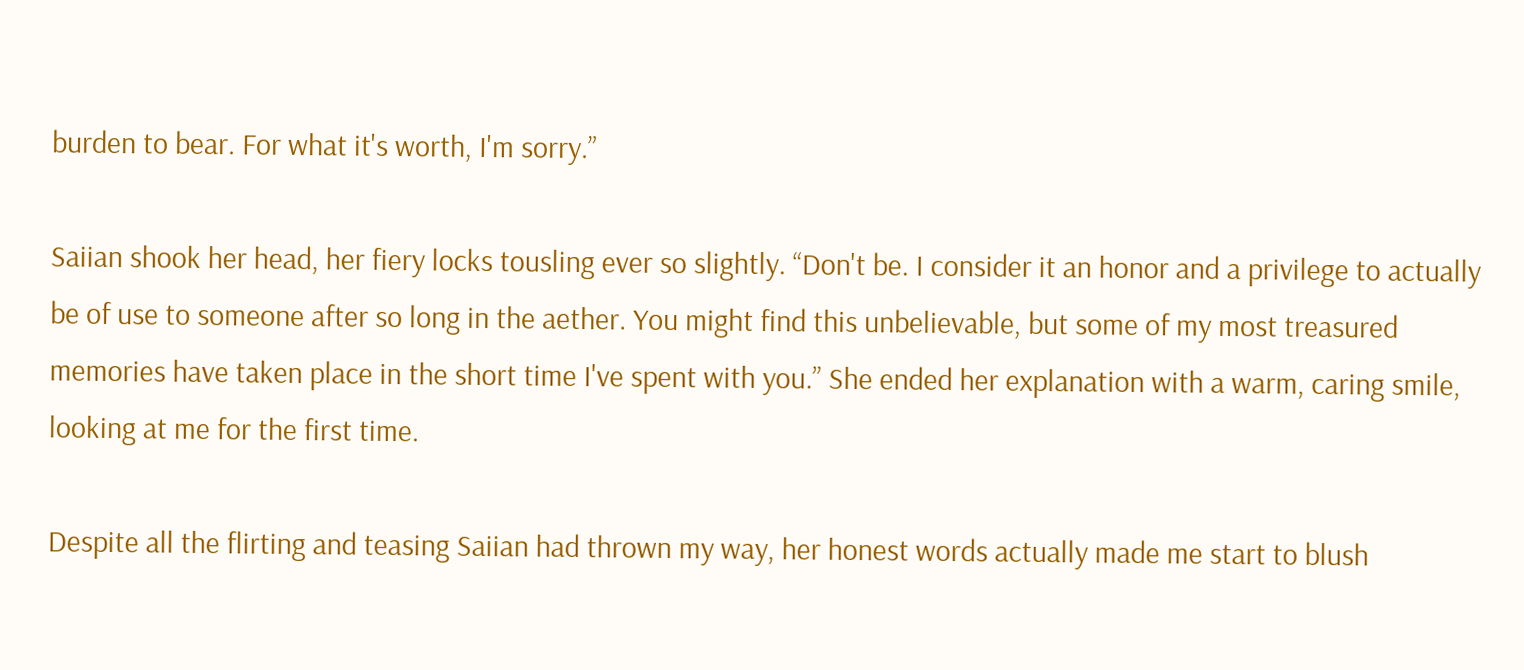burden to bear. For what it's worth, I'm sorry.”

Saiian shook her head, her fiery locks tousling ever so slightly. “Don't be. I consider it an honor and a privilege to actually be of use to someone after so long in the aether. You might find this unbelievable, but some of my most treasured memories have taken place in the short time I've spent with you.” She ended her explanation with a warm, caring smile, looking at me for the first time.

Despite all the flirting and teasing Saiian had thrown my way, her honest words actually made me start to blush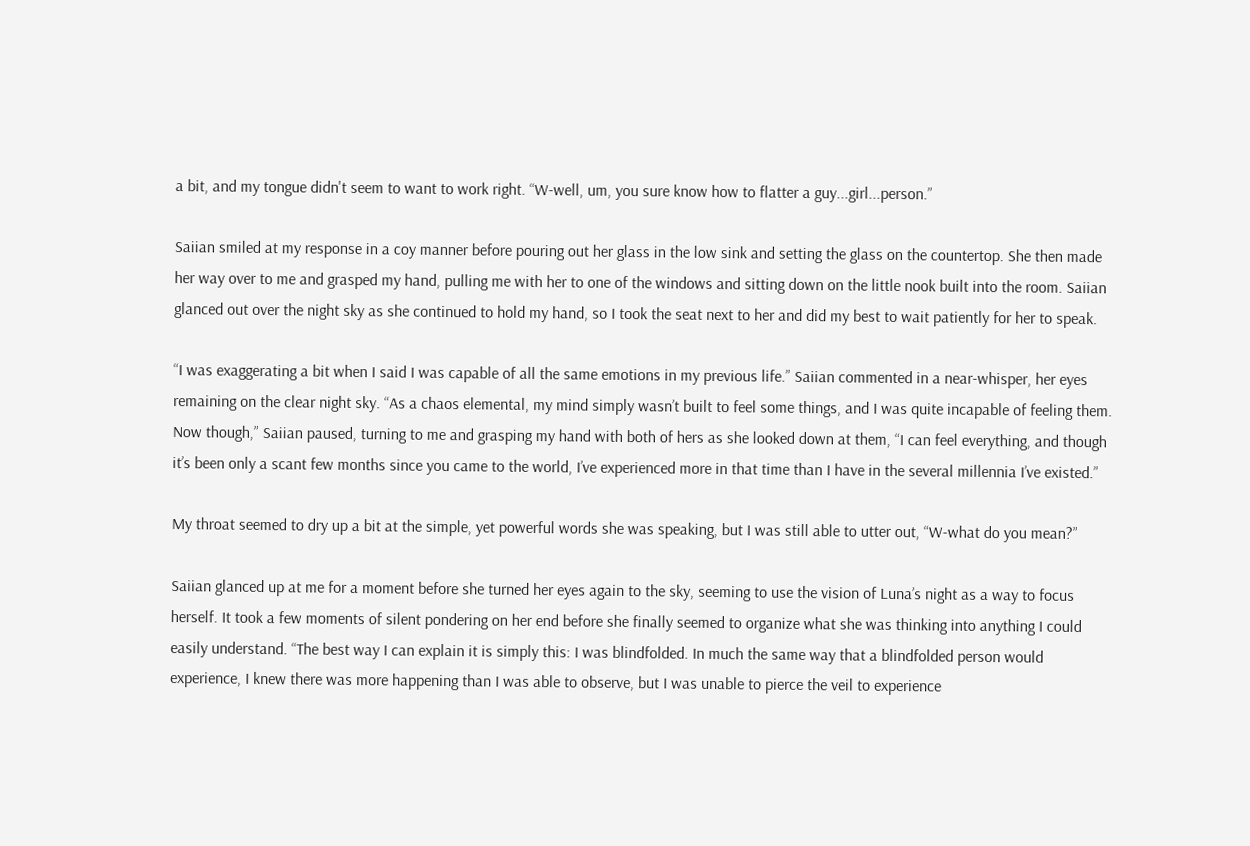a bit, and my tongue didn't seem to want to work right. “W-well, um, you sure know how to flatter a guy...girl...person.”

Saiian smiled at my response in a coy manner before pouring out her glass in the low sink and setting the glass on the countertop. She then made her way over to me and grasped my hand, pulling me with her to one of the windows and sitting down on the little nook built into the room. Saiian glanced out over the night sky as she continued to hold my hand, so I took the seat next to her and did my best to wait patiently for her to speak.

“I was exaggerating a bit when I said I was capable of all the same emotions in my previous life.” Saiian commented in a near-whisper, her eyes remaining on the clear night sky. “As a chaos elemental, my mind simply wasn’t built to feel some things, and I was quite incapable of feeling them. Now though,” Saiian paused, turning to me and grasping my hand with both of hers as she looked down at them, “I can feel everything, and though it’s been only a scant few months since you came to the world, I’ve experienced more in that time than I have in the several millennia I’ve existed.”

My throat seemed to dry up a bit at the simple, yet powerful words she was speaking, but I was still able to utter out, “W-what do you mean?”

Saiian glanced up at me for a moment before she turned her eyes again to the sky, seeming to use the vision of Luna’s night as a way to focus herself. It took a few moments of silent pondering on her end before she finally seemed to organize what she was thinking into anything I could easily understand. “The best way I can explain it is simply this: I was blindfolded. In much the same way that a blindfolded person would experience, I knew there was more happening than I was able to observe, but I was unable to pierce the veil to experience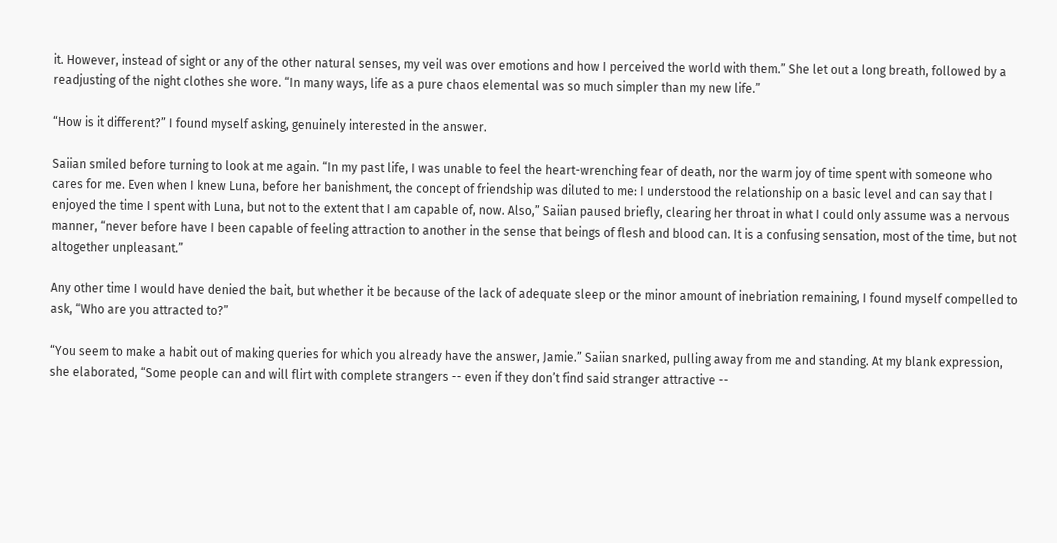it. However, instead of sight or any of the other natural senses, my veil was over emotions and how I perceived the world with them.” She let out a long breath, followed by a readjusting of the night clothes she wore. “In many ways, life as a pure chaos elemental was so much simpler than my new life.”

“How is it different?” I found myself asking, genuinely interested in the answer.

Saiian smiled before turning to look at me again. “In my past life, I was unable to feel the heart-wrenching fear of death, nor the warm joy of time spent with someone who cares for me. Even when I knew Luna, before her banishment, the concept of friendship was diluted to me: I understood the relationship on a basic level and can say that I enjoyed the time I spent with Luna, but not to the extent that I am capable of, now. Also,” Saiian paused briefly, clearing her throat in what I could only assume was a nervous manner, “never before have I been capable of feeling attraction to another in the sense that beings of flesh and blood can. It is a confusing sensation, most of the time, but not altogether unpleasant.”

Any other time I would have denied the bait, but whether it be because of the lack of adequate sleep or the minor amount of inebriation remaining, I found myself compelled to ask, “Who are you attracted to?”

“You seem to make a habit out of making queries for which you already have the answer, Jamie.” Saiian snarked, pulling away from me and standing. At my blank expression, she elaborated, “Some people can and will flirt with complete strangers -- even if they don’t find said stranger attractive --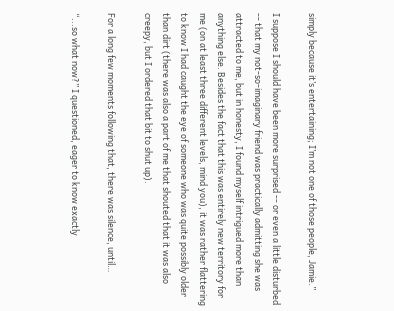simply because it’s entertaining; I’m not one of those people, Jamie.”

I suppose I should have been more surprised -- or even a little disturbed -- that my not-so-imaginary friend was practically admitting she was attracted to me, but in honesty, I found myself intrigued more than anything else. Besides the fact that this was entirely new territory for me (on at least three different levels, mind you), it was rather flattering to know I had caught the eye of someone who was quite possibly older than dirt (there was also a part of me that shouted that it was also creepy, but I ordered that bit to shut up).

For a long few moments following that, there was silence, until…

“...so what now?” I questioned, eager to know exactly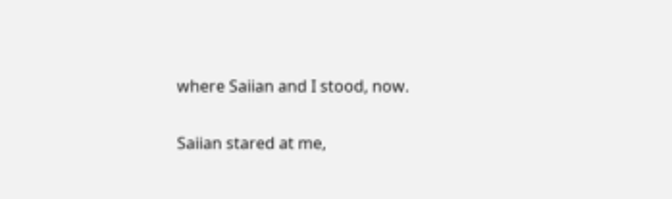where Saiian and I stood, now.

Saiian stared at me,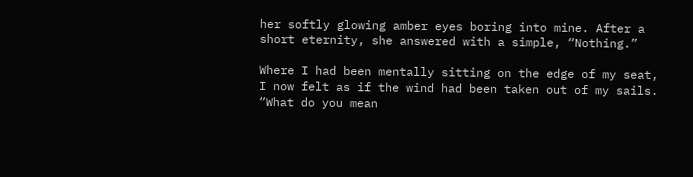her softly glowing amber eyes boring into mine. After a short eternity, she answered with a simple, “Nothing.”

Where I had been mentally sitting on the edge of my seat, I now felt as if the wind had been taken out of my sails. “What do you mean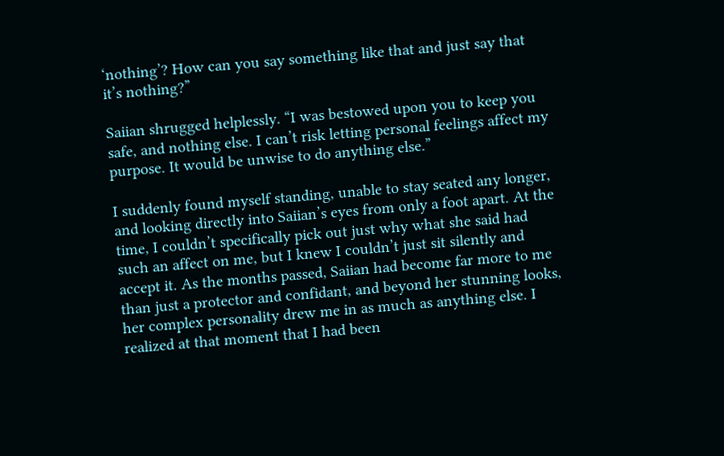‘nothing’? How can you say something like that and just say that it’s nothing?”

Saiian shrugged helplessly. “I was bestowed upon you to keep you safe, and nothing else. I can’t risk letting personal feelings affect my purpose. It would be unwise to do anything else.”

I suddenly found myself standing, unable to stay seated any longer, and looking directly into Saiian’s eyes from only a foot apart. At the time, I couldn’t specifically pick out just why what she said had such an affect on me, but I knew I couldn’t just sit silently and accept it. As the months passed, Saiian had become far more to me than just a protector and confidant, and beyond her stunning looks, her complex personality drew me in as much as anything else. I realized at that moment that I had been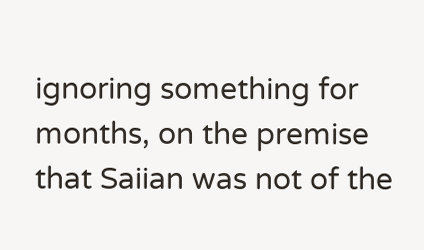ignoring something for months, on the premise that Saiian was not of the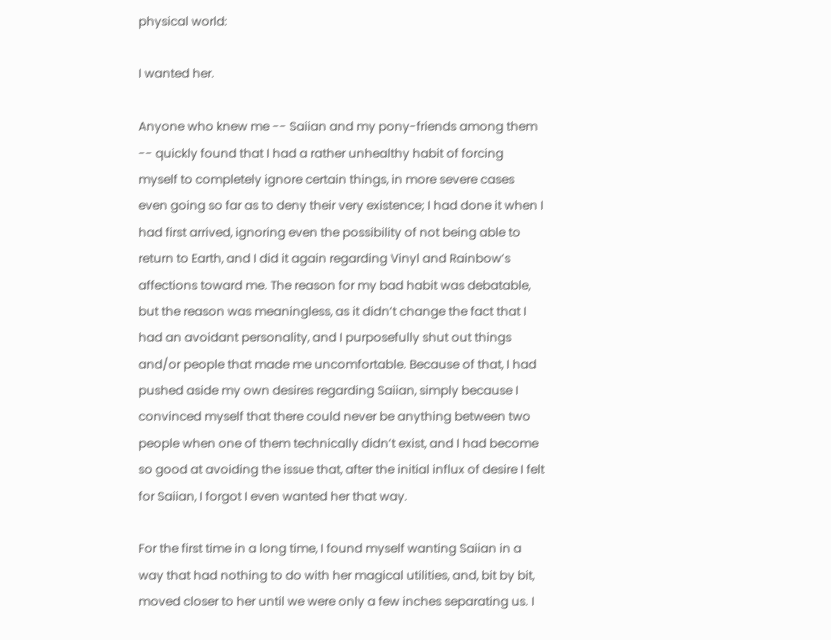physical world:

I wanted her.

Anyone who knew me -- Saiian and my pony-friends among them -- quickly found that I had a rather unhealthy habit of forcing myself to completely ignore certain things, in more severe cases even going so far as to deny their very existence; I had done it when I had first arrived, ignoring even the possibility of not being able to return to Earth, and I did it again regarding Vinyl and Rainbow’s affections toward me. The reason for my bad habit was debatable, but the reason was meaningless, as it didn’t change the fact that I had an avoidant personality, and I purposefully shut out things and/or people that made me uncomfortable. Because of that, I had pushed aside my own desires regarding Saiian, simply because I convinced myself that there could never be anything between two people when one of them technically didn’t exist, and I had become so good at avoiding the issue that, after the initial influx of desire I felt for Saiian, I forgot I even wanted her that way.

For the first time in a long time, I found myself wanting Saiian in a way that had nothing to do with her magical utilities, and, bit by bit, moved closer to her until we were only a few inches separating us. I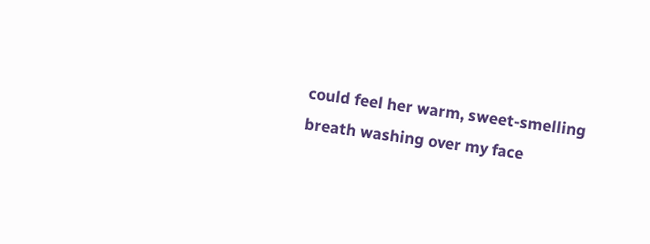could feel her warm, sweet-smelling breath washing over my face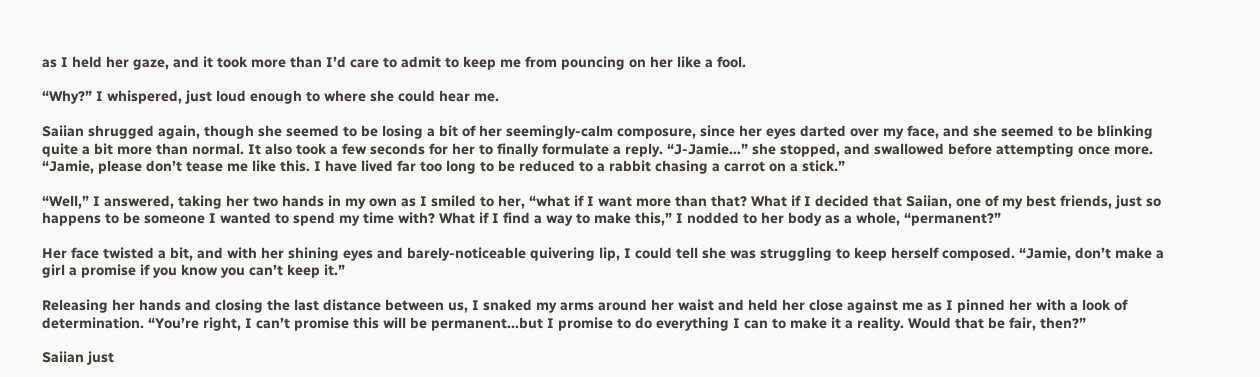as I held her gaze, and it took more than I’d care to admit to keep me from pouncing on her like a fool.

“Why?” I whispered, just loud enough to where she could hear me.

Saiian shrugged again, though she seemed to be losing a bit of her seemingly-calm composure, since her eyes darted over my face, and she seemed to be blinking quite a bit more than normal. It also took a few seconds for her to finally formulate a reply. “J-Jamie…” she stopped, and swallowed before attempting once more. “Jamie, please don’t tease me like this. I have lived far too long to be reduced to a rabbit chasing a carrot on a stick.”

“Well,” I answered, taking her two hands in my own as I smiled to her, “what if I want more than that? What if I decided that Saiian, one of my best friends, just so happens to be someone I wanted to spend my time with? What if I find a way to make this,” I nodded to her body as a whole, “permanent?”

Her face twisted a bit, and with her shining eyes and barely-noticeable quivering lip, I could tell she was struggling to keep herself composed. “Jamie, don’t make a girl a promise if you know you can’t keep it.”

Releasing her hands and closing the last distance between us, I snaked my arms around her waist and held her close against me as I pinned her with a look of determination. “You’re right, I can’t promise this will be permanent...but I promise to do everything I can to make it a reality. Would that be fair, then?”

Saiian just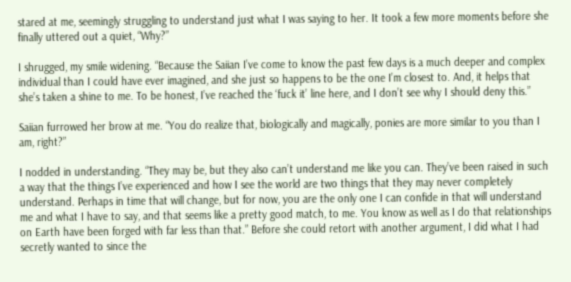stared at me, seemingly struggling to understand just what I was saying to her. It took a few more moments before she finally uttered out a quiet, “Why?”

I shrugged, my smile widening. “Because the Saiian I’ve come to know the past few days is a much deeper and complex individual than I could have ever imagined, and she just so happens to be the one I’m closest to. And, it helps that she’s taken a shine to me. To be honest, I’ve reached the ‘fuck it’ line here, and I don’t see why I should deny this.”

Saiian furrowed her brow at me. “You do realize that, biologically and magically, ponies are more similar to you than I am, right?”

I nodded in understanding. “They may be, but they also can’t understand me like you can. They’ve been raised in such a way that the things I’ve experienced and how I see the world are two things that they may never completely understand. Perhaps in time that will change, but for now, you are the only one I can confide in that will understand me and what I have to say, and that seems like a pretty good match, to me. You know as well as I do that relationships on Earth have been forged with far less than that.” Before she could retort with another argument, I did what I had secretly wanted to since the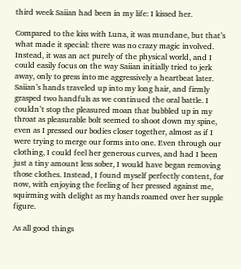third week Saiian had been in my life: I kissed her.

Compared to the kiss with Luna, it was mundane, but that’s what made it special: there was no crazy magic involved. Instead, it was an act purely of the physical world, and I could easily focus on the way Saiian initially tried to jerk away, only to press into me aggressively a heartbeat later. Saiian’s hands traveled up into my long hair, and firmly grasped two handfuls as we continued the oral battle. I couldn’t stop the pleasured moan that bubbled up in my throat as pleasurable bolt seemed to shoot down my spine, even as I pressed our bodies closer together, almost as if I were trying to merge our forms into one. Even through our clothing, I could feel her generous curves, and had I been just a tiny amount less sober, I would have began removing those clothes. Instead, I found myself perfectly content, for now, with enjoying the feeling of her pressed against me, squirming with delight as my hands roamed over her supple figure.

As all good things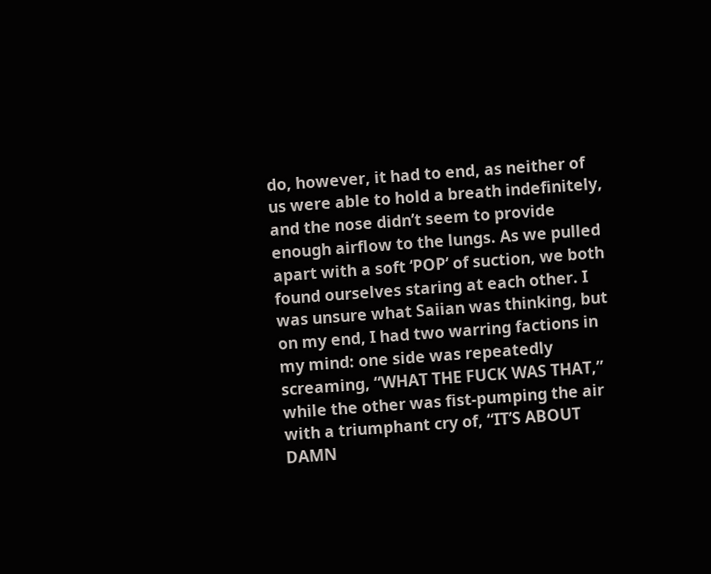do, however, it had to end, as neither of us were able to hold a breath indefinitely, and the nose didn’t seem to provide enough airflow to the lungs. As we pulled apart with a soft ‘POP’ of suction, we both found ourselves staring at each other. I was unsure what Saiian was thinking, but on my end, I had two warring factions in my mind: one side was repeatedly screaming, “WHAT THE FUCK WAS THAT,” while the other was fist-pumping the air with a triumphant cry of, “IT’S ABOUT DAMN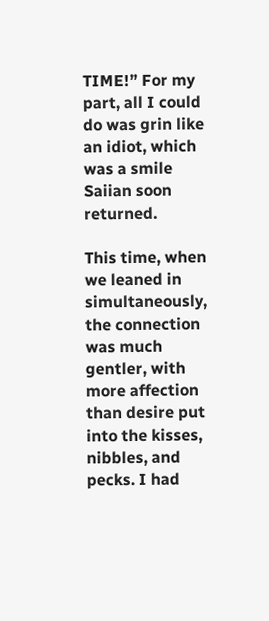TIME!” For my part, all I could do was grin like an idiot, which was a smile Saiian soon returned.

This time, when we leaned in simultaneously, the connection was much gentler, with more affection than desire put into the kisses, nibbles, and pecks. I had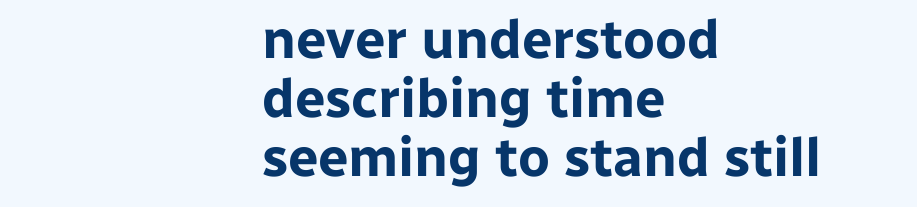never understood describing time seeming to stand still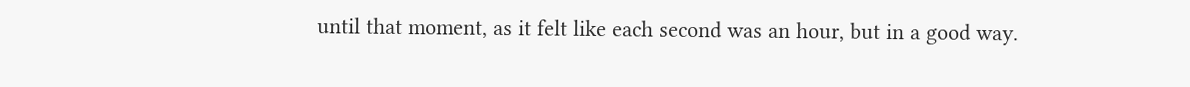until that moment, as it felt like each second was an hour, but in a good way.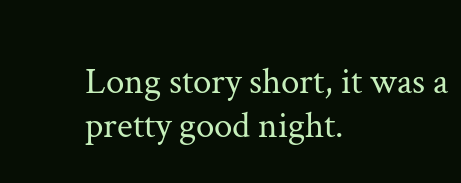Long story short, it was a pretty good night.